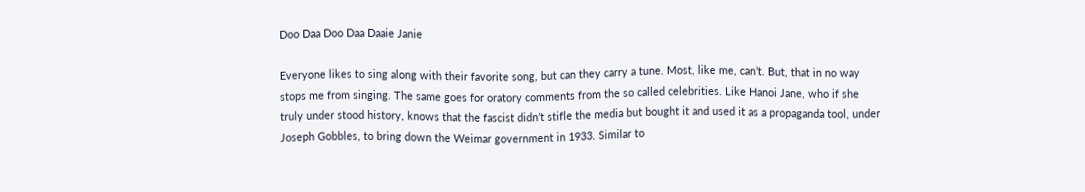Doo Daa Doo Daa Daaie Janie

Everyone likes to sing along with their favorite song, but can they carry a tune. Most, like me, can’t. But, that in no way stops me from singing. The same goes for oratory comments from the so called celebrities. Like Hanoi Jane, who if she truly under stood history, knows that the fascist didn’t stifle the media but bought it and used it as a propaganda tool, under Joseph Gobbles, to bring down the Weimar government in 1933. Similar to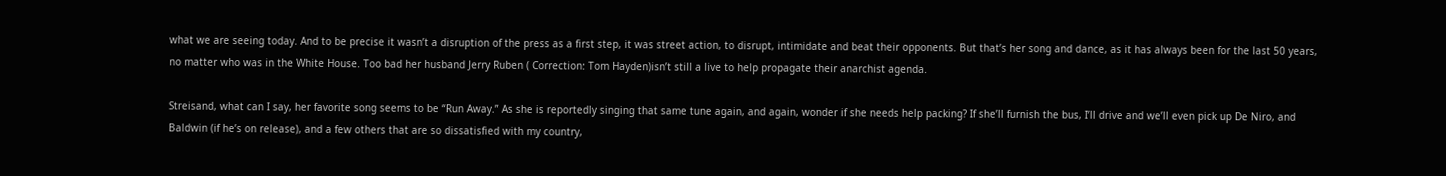what we are seeing today. And to be precise it wasn’t a disruption of the press as a first step, it was street action, to disrupt, intimidate and beat their opponents. But that’s her song and dance, as it has always been for the last 50 years, no matter who was in the White House. Too bad her husband Jerry Ruben ( Correction: Tom Hayden)isn’t still a live to help propagate their anarchist agenda.

Streisand, what can I say, her favorite song seems to be “Run Away.” As she is reportedly singing that same tune again, and again, wonder if she needs help packing? If she’ll furnish the bus, I’ll drive and we’ll even pick up De Niro, and Baldwin (if he’s on release), and a few others that are so dissatisfied with my country,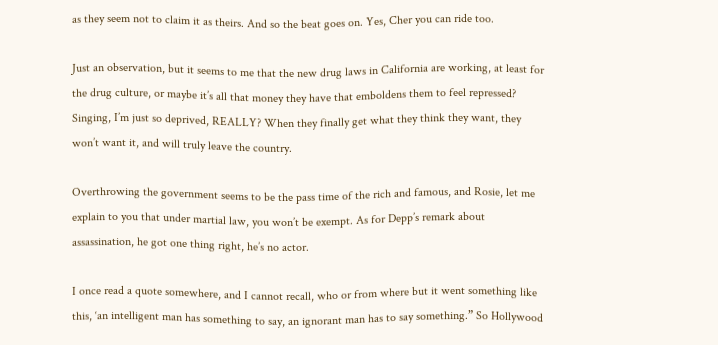as they seem not to claim it as theirs. And so the beat goes on. Yes, Cher you can ride too.

Just an observation, but it seems to me that the new drug laws in California are working, at least for the drug culture, or maybe it’s all that money they have that emboldens them to feel repressed? Singing, I’m just so deprived, REALLY? When they finally get what they think they want, they won’t want it, and will truly leave the country.

Overthrowing the government seems to be the pass time of the rich and famous, and Rosie, let me explain to you that under martial law, you won’t be exempt. As for Depp’s remark about assassination, he got one thing right, he’s no actor.

I once read a quote somewhere, and I cannot recall, who or from where but it went something like this, ‘an intelligent man has something to say, an ignorant man has to say something.” So Hollywood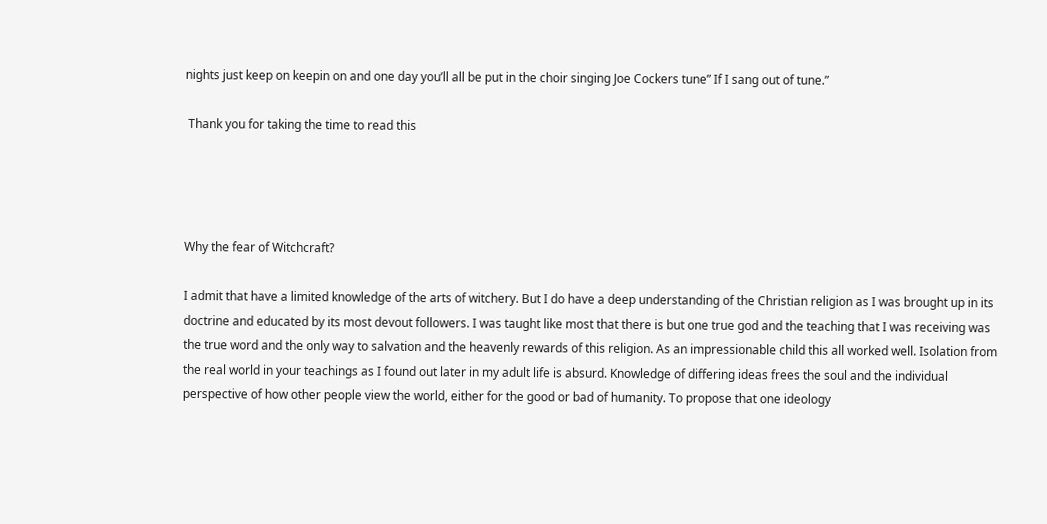nights just keep on keepin on and one day you’ll all be put in the choir singing Joe Cockers tune” If I sang out of tune.”

 Thank you for taking the time to read this




Why the fear of Witchcraft?

I admit that have a limited knowledge of the arts of witchery. But I do have a deep understanding of the Christian religion as I was brought up in its doctrine and educated by its most devout followers. I was taught like most that there is but one true god and the teaching that I was receiving was the true word and the only way to salvation and the heavenly rewards of this religion. As an impressionable child this all worked well. Isolation from the real world in your teachings as I found out later in my adult life is absurd. Knowledge of differing ideas frees the soul and the individual perspective of how other people view the world, either for the good or bad of humanity. To propose that one ideology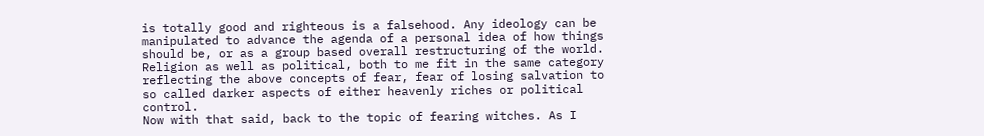is totally good and righteous is a falsehood. Any ideology can be manipulated to advance the agenda of a personal idea of how things should be, or as a group based overall restructuring of the world. Religion as well as political, both to me fit in the same category reflecting the above concepts of fear, fear of losing salvation to so called darker aspects of either heavenly riches or political control.
Now with that said, back to the topic of fearing witches. As I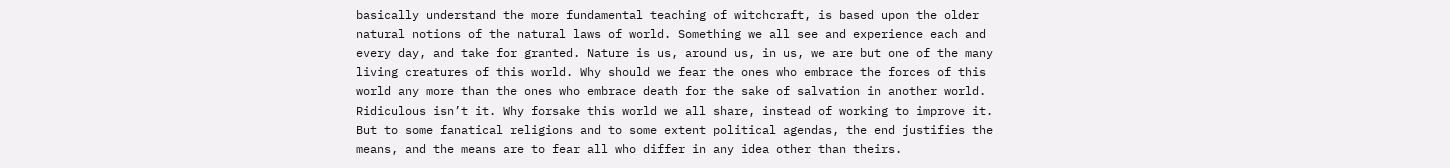basically understand the more fundamental teaching of witchcraft, is based upon the older natural notions of the natural laws of world. Something we all see and experience each and every day, and take for granted. Nature is us, around us, in us, we are but one of the many living creatures of this world. Why should we fear the ones who embrace the forces of this world any more than the ones who embrace death for the sake of salvation in another world. Ridiculous isn’t it. Why forsake this world we all share, instead of working to improve it. But to some fanatical religions and to some extent political agendas, the end justifies the means, and the means are to fear all who differ in any idea other than theirs.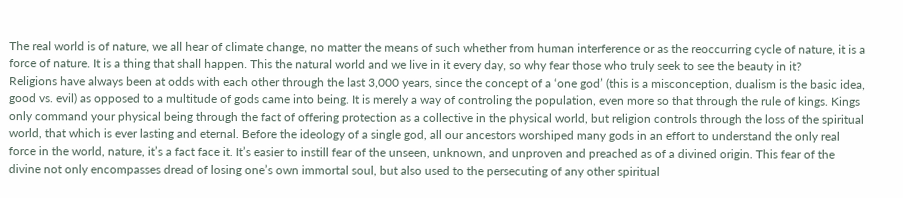The real world is of nature, we all hear of climate change, no matter the means of such whether from human interference or as the reoccurring cycle of nature, it is a force of nature. It is a thing that shall happen. This the natural world and we live in it every day, so why fear those who truly seek to see the beauty in it?
Religions have always been at odds with each other through the last 3,000 years, since the concept of a ‘one god’ (this is a misconception, dualism is the basic idea, good vs. evil) as opposed to a multitude of gods came into being. It is merely a way of controling the population, even more so that through the rule of kings. Kings only command your physical being through the fact of offering protection as a collective in the physical world, but religion controls through the loss of the spiritual world, that which is ever lasting and eternal. Before the ideology of a single god, all our ancestors worshiped many gods in an effort to understand the only real force in the world, nature, it’s a fact face it. It’s easier to instill fear of the unseen, unknown, and unproven and preached as of a divined origin. This fear of the divine not only encompasses dread of losing one’s own immortal soul, but also used to the persecuting of any other spiritual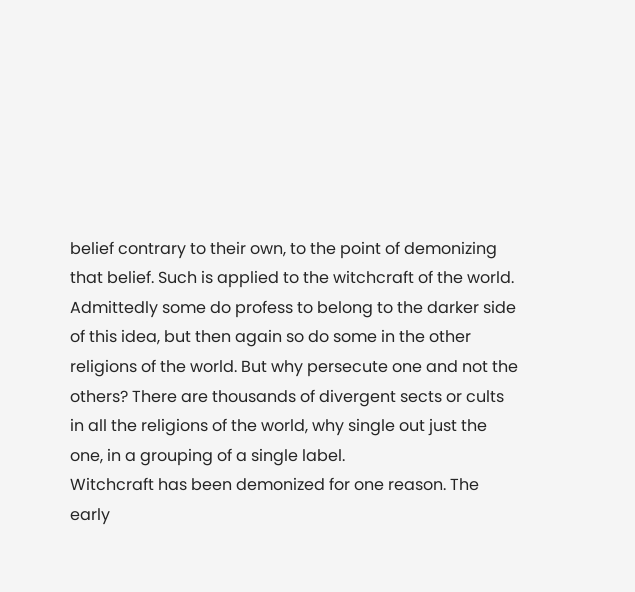belief contrary to their own, to the point of demonizing that belief. Such is applied to the witchcraft of the world. Admittedly some do profess to belong to the darker side of this idea, but then again so do some in the other religions of the world. But why persecute one and not the others? There are thousands of divergent sects or cults in all the religions of the world, why single out just the one, in a grouping of a single label.
Witchcraft has been demonized for one reason. The early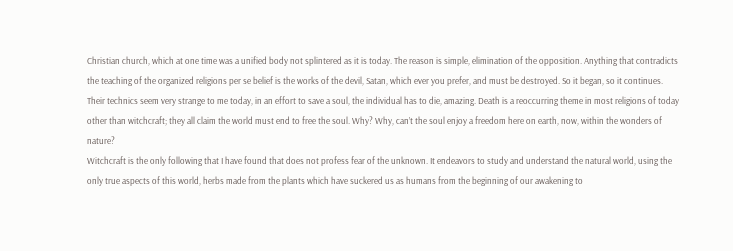Christian church, which at one time was a unified body not splintered as it is today. The reason is simple, elimination of the opposition. Anything that contradicts the teaching of the organized religions per se belief is the works of the devil, Satan, which ever you prefer, and must be destroyed. So it began, so it continues. Their technics seem very strange to me today, in an effort to save a soul, the individual has to die, amazing. Death is a reoccurring theme in most religions of today other than witchcraft; they all claim the world must end to free the soul. Why? Why, can’t the soul enjoy a freedom here on earth, now, within the wonders of nature?
Witchcraft is the only following that I have found that does not profess fear of the unknown. It endeavors to study and understand the natural world, using the only true aspects of this world, herbs made from the plants which have suckered us as humans from the beginning of our awakening to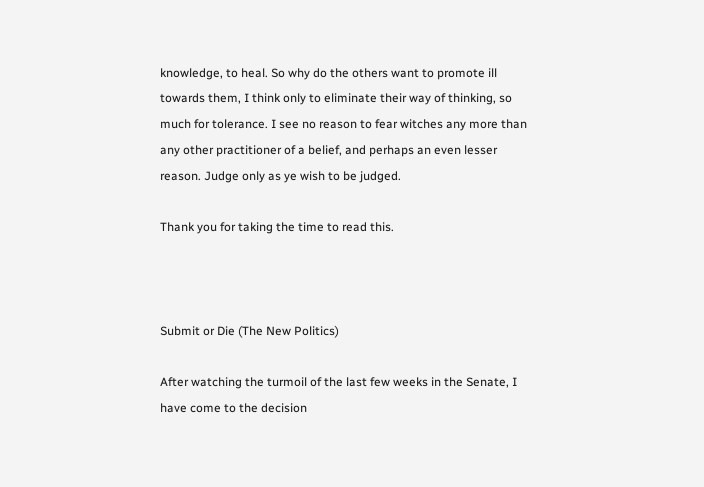knowledge, to heal. So why do the others want to promote ill towards them, I think only to eliminate their way of thinking, so much for tolerance. I see no reason to fear witches any more than any other practitioner of a belief, and perhaps an even lesser reason. Judge only as ye wish to be judged.

Thank you for taking the time to read this.



Submit or Die (The New Politics)

After watching the turmoil of the last few weeks in the Senate, I have come to the decision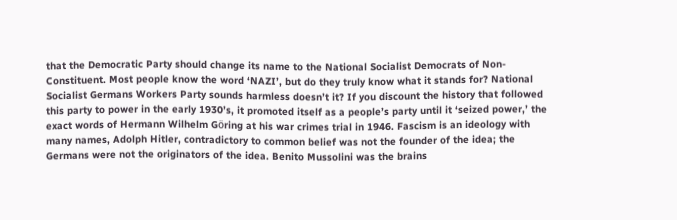that the Democratic Party should change its name to the National Socialist Democrats of Non-Constituent. Most people know the word ‘NAZI’, but do they truly know what it stands for? National Socialist Germans Workers Party sounds harmless doesn’t it? If you discount the history that followed this party to power in the early 1930’s, it promoted itself as a people’s party until it ‘seized power,’ the exact words of Hermann Wilhelm Gӧring at his war crimes trial in 1946. Fascism is an ideology with many names, Adolph Hitler, contradictory to common belief was not the founder of the idea; the Germans were not the originators of the idea. Benito Mussolini was the brains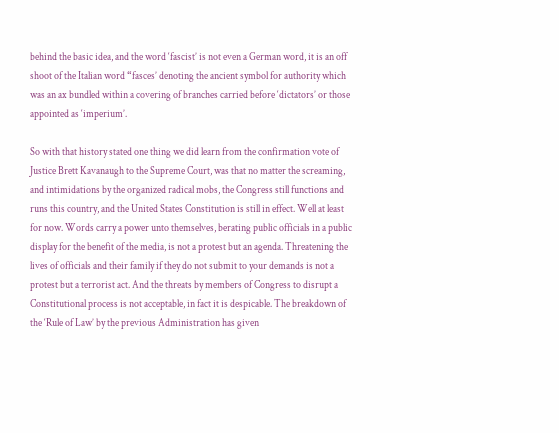behind the basic idea, and the word ‘fascist’ is not even a German word, it is an off shoot of the Italian word “fasces’ denoting the ancient symbol for authority which was an ax bundled within a covering of branches carried before ‘dictators’ or those appointed as ‘imperium’.

So with that history stated one thing we did learn from the confirmation vote of Justice Brett Kavanaugh to the Supreme Court, was that no matter the screaming, and intimidations by the organized radical mobs, the Congress still functions and runs this country, and the United States Constitution is still in effect. Well at least for now. Words carry a power unto themselves, berating public officials in a public display for the benefit of the media, is not a protest but an agenda. Threatening the lives of officials and their family if they do not submit to your demands is not a protest but a terrorist act. And the threats by members of Congress to disrupt a Constitutional process is not acceptable, in fact it is despicable. The breakdown of the ‘Rule of Law’ by the previous Administration has given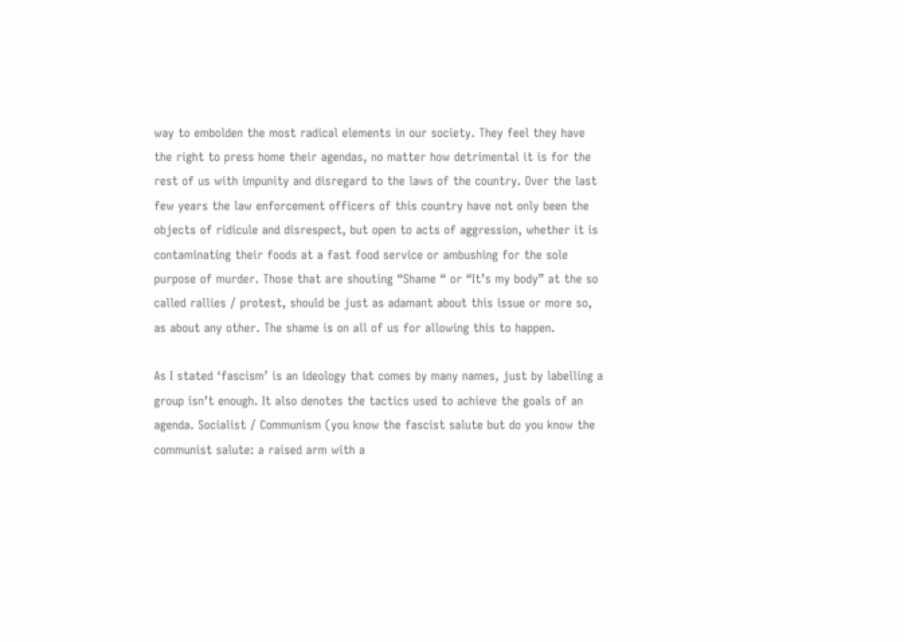way to embolden the most radical elements in our society. They feel they have the right to press home their agendas, no matter how detrimental it is for the rest of us with impunity and disregard to the laws of the country. Over the last few years the law enforcement officers of this country have not only been the objects of ridicule and disrespect, but open to acts of aggression, whether it is contaminating their foods at a fast food service or ambushing for the sole purpose of murder. Those that are shouting “Shame “ or “It’s my body” at the so called rallies / protest, should be just as adamant about this issue or more so, as about any other. The shame is on all of us for allowing this to happen.

As I stated ‘fascism’ is an ideology that comes by many names, just by labelling a group isn’t enough. It also denotes the tactics used to achieve the goals of an agenda. Socialist / Communism (you know the fascist salute but do you know the communist salute: a raised arm with a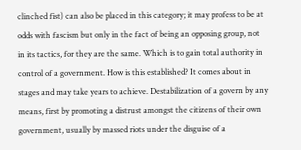clinched fist) can also be placed in this category; it may profess to be at odds with fascism but only in the fact of being an opposing group, not in its tactics, for they are the same. Which is to gain total authority in control of a government. How is this established? It comes about in stages and may take years to achieve. Destabilization of a govern by any means, first by promoting a distrust amongst the citizens of their own government, usually by massed riots under the disguise of a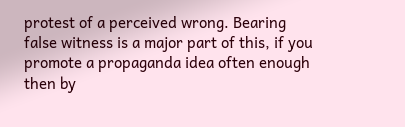protest of a perceived wrong. Bearing false witness is a major part of this, if you promote a propaganda idea often enough then by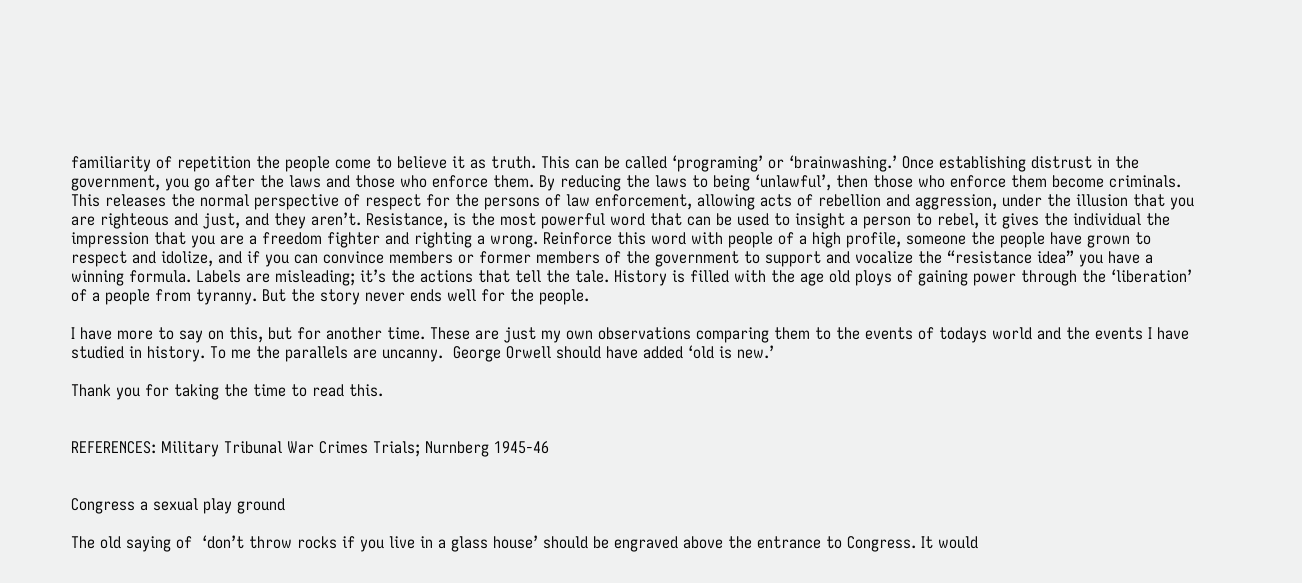familiarity of repetition the people come to believe it as truth. This can be called ‘programing’ or ‘brainwashing.’ Once establishing distrust in the government, you go after the laws and those who enforce them. By reducing the laws to being ‘unlawful’, then those who enforce them become criminals. This releases the normal perspective of respect for the persons of law enforcement, allowing acts of rebellion and aggression, under the illusion that you are righteous and just, and they aren’t. Resistance, is the most powerful word that can be used to insight a person to rebel, it gives the individual the impression that you are a freedom fighter and righting a wrong. Reinforce this word with people of a high profile, someone the people have grown to respect and idolize, and if you can convince members or former members of the government to support and vocalize the “resistance idea” you have a winning formula. Labels are misleading; it’s the actions that tell the tale. History is filled with the age old ploys of gaining power through the ‘liberation’ of a people from tyranny. But the story never ends well for the people.

I have more to say on this, but for another time. These are just my own observations comparing them to the events of todays world and the events I have studied in history. To me the parallels are uncanny.  George Orwell should have added ‘old is new.’

Thank you for taking the time to read this.


REFERENCES: Military Tribunal War Crimes Trials; Nurnberg 1945-46


Congress a sexual play ground

The old saying of  ‘don’t throw rocks if you live in a glass house’ should be engraved above the entrance to Congress. It would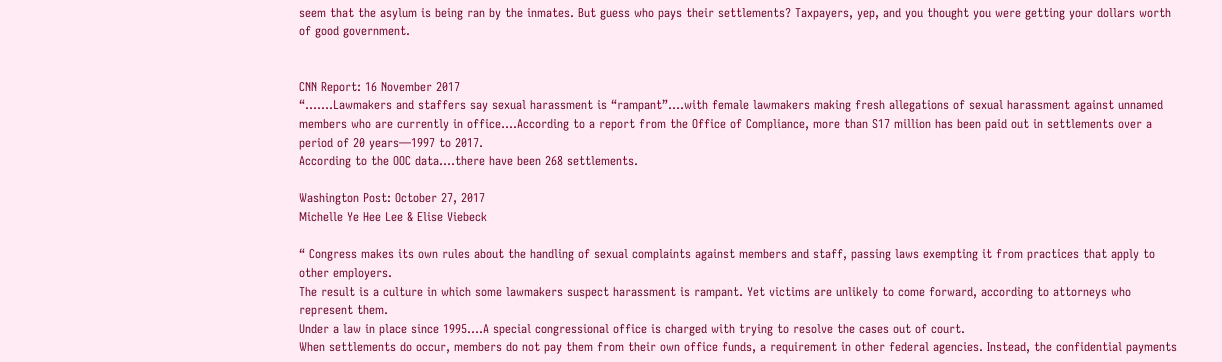seem that the asylum is being ran by the inmates. But guess who pays their settlements? Taxpayers, yep, and you thought you were getting your dollars worth of good government.


CNN Report: 16 November 2017
“…….Lawmakers and staffers say sexual harassment is “rampant”….with female lawmakers making fresh allegations of sexual harassment against unnamed members who are currently in office….According to a report from the Office of Compliance, more than S17 million has been paid out in settlements over a period of 20 years—1997 to 2017.
According to the OOC data….there have been 268 settlements.

Washington Post: October 27, 2017
Michelle Ye Hee Lee & Elise Viebeck

“ Congress makes its own rules about the handling of sexual complaints against members and staff, passing laws exempting it from practices that apply to other employers.
The result is a culture in which some lawmakers suspect harassment is rampant. Yet victims are unlikely to come forward, according to attorneys who represent them.
Under a law in place since 1995….A special congressional office is charged with trying to resolve the cases out of court.
When settlements do occur, members do not pay them from their own office funds, a requirement in other federal agencies. Instead, the confidential payments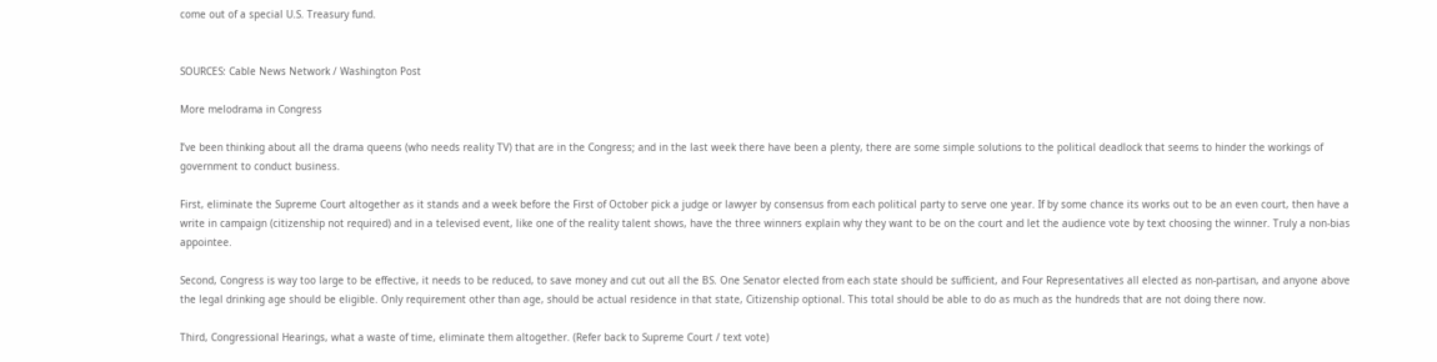come out of a special U.S. Treasury fund.


SOURCES: Cable News Network / Washington Post

More melodrama in Congress

I’ve been thinking about all the drama queens (who needs reality TV) that are in the Congress; and in the last week there have been a plenty, there are some simple solutions to the political deadlock that seems to hinder the workings of government to conduct business.

First, eliminate the Supreme Court altogether as it stands and a week before the First of October pick a judge or lawyer by consensus from each political party to serve one year. If by some chance its works out to be an even court, then have a write in campaign (citizenship not required) and in a televised event, like one of the reality talent shows, have the three winners explain why they want to be on the court and let the audience vote by text choosing the winner. Truly a non-bias appointee.

Second, Congress is way too large to be effective, it needs to be reduced, to save money and cut out all the BS. One Senator elected from each state should be sufficient, and Four Representatives all elected as non-partisan, and anyone above the legal drinking age should be eligible. Only requirement other than age, should be actual residence in that state, Citizenship optional. This total should be able to do as much as the hundreds that are not doing there now.

Third, Congressional Hearings, what a waste of time, eliminate them altogether. (Refer back to Supreme Court / text vote)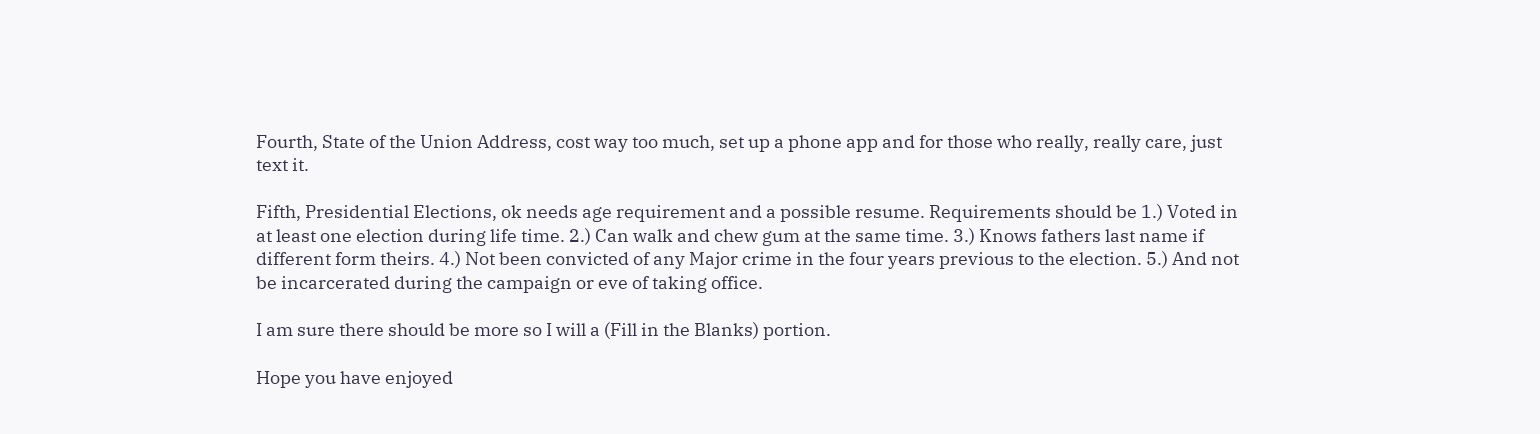Fourth, State of the Union Address, cost way too much, set up a phone app and for those who really, really care, just text it.

Fifth, Presidential Elections, ok needs age requirement and a possible resume. Requirements should be 1.) Voted in at least one election during life time. 2.) Can walk and chew gum at the same time. 3.) Knows fathers last name if different form theirs. 4.) Not been convicted of any Major crime in the four years previous to the election. 5.) And not be incarcerated during the campaign or eve of taking office.

I am sure there should be more so I will a (Fill in the Blanks) portion.

Hope you have enjoyed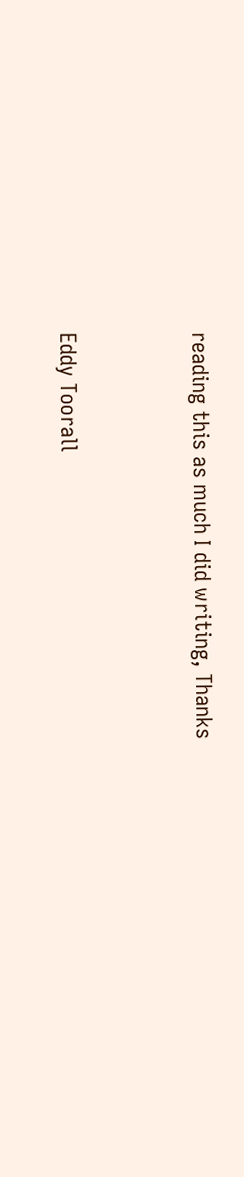reading this as much I did writing, Thanks


Eddy Toorall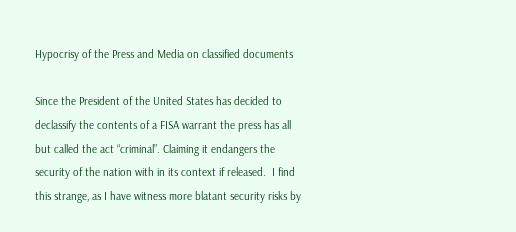Hypocrisy of the Press and Media on classified documents

Since the President of the United States has decided to declassify the contents of a FISA warrant the press has all but called the act “criminal”. Claiming it endangers the security of the nation with in its context if released.  I find this strange, as I have witness more blatant security risks by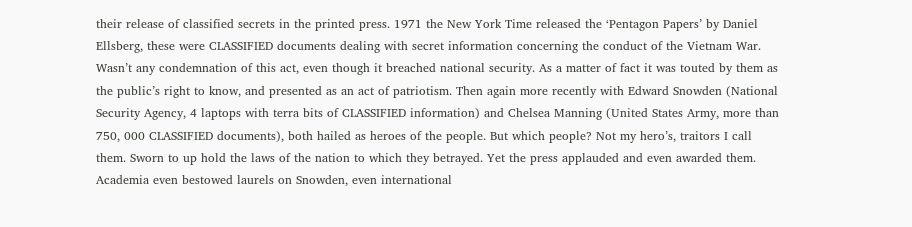their release of classified secrets in the printed press. 1971 the New York Time released the ‘Pentagon Papers’ by Daniel Ellsberg, these were CLASSIFIED documents dealing with secret information concerning the conduct of the Vietnam War. Wasn’t any condemnation of this act, even though it breached national security. As a matter of fact it was touted by them as the public’s right to know, and presented as an act of patriotism. Then again more recently with Edward Snowden (National Security Agency, 4 laptops with terra bits of CLASSIFIED information) and Chelsea Manning (United States Army, more than 750, 000 CLASSIFIED documents), both hailed as heroes of the people. But which people? Not my hero’s, traitors I call them. Sworn to up hold the laws of the nation to which they betrayed. Yet the press applauded and even awarded them. Academia even bestowed laurels on Snowden, even international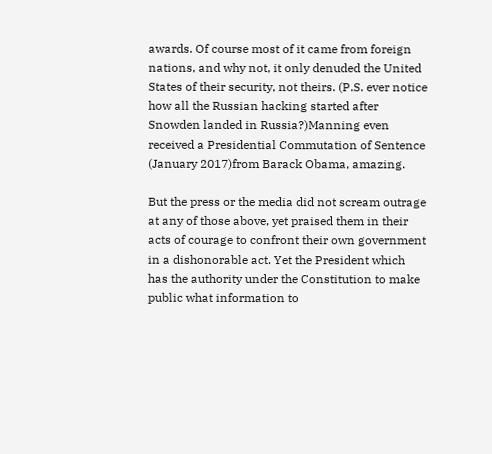awards. Of course most of it came from foreign nations, and why not, it only denuded the United States of their security, not theirs. (P.S. ever notice how all the Russian hacking started after Snowden landed in Russia?)Manning even received a Presidential Commutation of Sentence (January 2017)from Barack Obama, amazing.

But the press or the media did not scream outrage at any of those above, yet praised them in their acts of courage to confront their own government in a dishonorable act. Yet the President which has the authority under the Constitution to make public what information to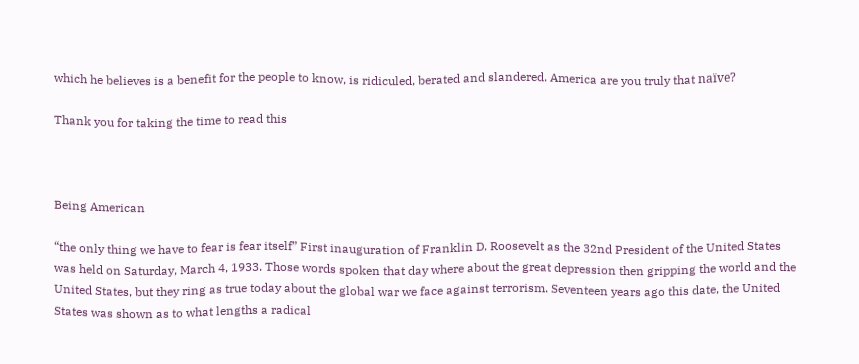which he believes is a benefit for the people to know, is ridiculed, berated and slandered. America are you truly that naïve?

Thank you for taking the time to read this



Being American

“the only thing we have to fear is fear itself” First inauguration of Franklin D. Roosevelt as the 32nd President of the United States was held on Saturday, March 4, 1933. Those words spoken that day where about the great depression then gripping the world and the United States, but they ring as true today about the global war we face against terrorism. Seventeen years ago this date, the United States was shown as to what lengths a radical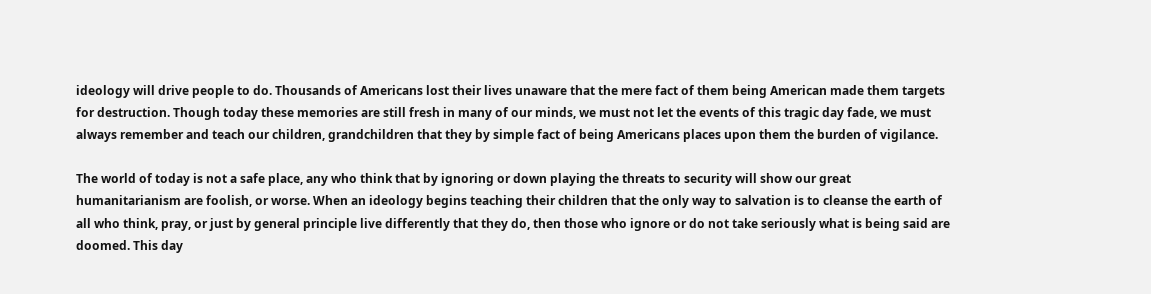ideology will drive people to do. Thousands of Americans lost their lives unaware that the mere fact of them being American made them targets for destruction. Though today these memories are still fresh in many of our minds, we must not let the events of this tragic day fade, we must always remember and teach our children, grandchildren that they by simple fact of being Americans places upon them the burden of vigilance.

The world of today is not a safe place, any who think that by ignoring or down playing the threats to security will show our great humanitarianism are foolish, or worse. When an ideology begins teaching their children that the only way to salvation is to cleanse the earth of all who think, pray, or just by general principle live differently that they do, then those who ignore or do not take seriously what is being said are doomed. This day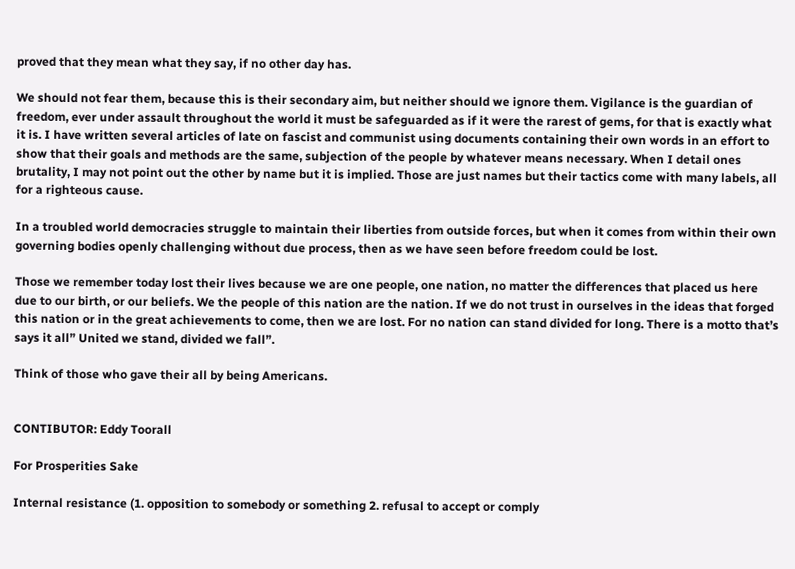proved that they mean what they say, if no other day has.

We should not fear them, because this is their secondary aim, but neither should we ignore them. Vigilance is the guardian of freedom, ever under assault throughout the world it must be safeguarded as if it were the rarest of gems, for that is exactly what it is. I have written several articles of late on fascist and communist using documents containing their own words in an effort to show that their goals and methods are the same, subjection of the people by whatever means necessary. When I detail ones brutality, I may not point out the other by name but it is implied. Those are just names but their tactics come with many labels, all for a righteous cause.

In a troubled world democracies struggle to maintain their liberties from outside forces, but when it comes from within their own governing bodies openly challenging without due process, then as we have seen before freedom could be lost.

Those we remember today lost their lives because we are one people, one nation, no matter the differences that placed us here due to our birth, or our beliefs. We the people of this nation are the nation. If we do not trust in ourselves in the ideas that forged this nation or in the great achievements to come, then we are lost. For no nation can stand divided for long. There is a motto that’s says it all” United we stand, divided we fall”.

Think of those who gave their all by being Americans.


CONTIBUTOR: Eddy Toorall

For Prosperities Sake

Internal resistance (1. opposition to somebody or something 2. refusal to accept or comply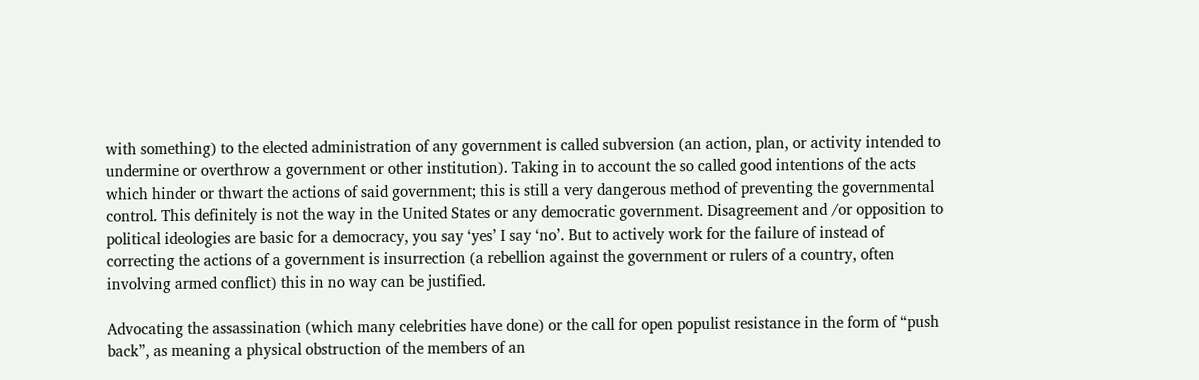with something) to the elected administration of any government is called subversion (an action, plan, or activity intended to undermine or overthrow a government or other institution). Taking in to account the so called good intentions of the acts which hinder or thwart the actions of said government; this is still a very dangerous method of preventing the governmental control. This definitely is not the way in the United States or any democratic government. Disagreement and /or opposition to political ideologies are basic for a democracy, you say ‘yes’ I say ‘no’. But to actively work for the failure of instead of correcting the actions of a government is insurrection (a rebellion against the government or rulers of a country, often involving armed conflict) this in no way can be justified.

Advocating the assassination (which many celebrities have done) or the call for open populist resistance in the form of “push back”, as meaning a physical obstruction of the members of an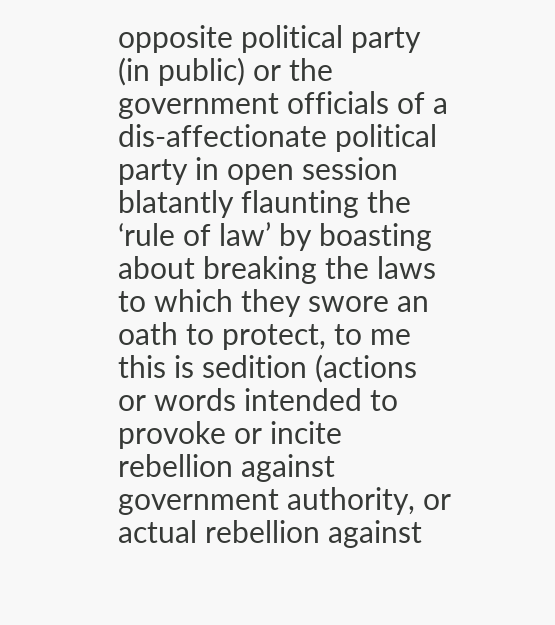opposite political party (in public) or the government officials of a dis-affectionate political party in open session blatantly flaunting the ‘rule of law’ by boasting about breaking the laws to which they swore an oath to protect, to me this is sedition (actions or words intended to provoke or incite rebellion against government authority, or actual rebellion against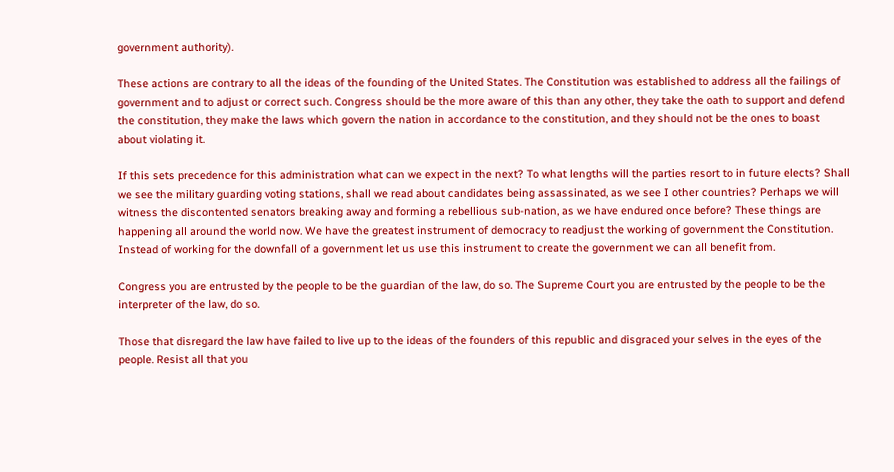government authority).

These actions are contrary to all the ideas of the founding of the United States. The Constitution was established to address all the failings of government and to adjust or correct such. Congress should be the more aware of this than any other, they take the oath to support and defend the constitution, they make the laws which govern the nation in accordance to the constitution, and they should not be the ones to boast about violating it.

If this sets precedence for this administration what can we expect in the next? To what lengths will the parties resort to in future elects? Shall we see the military guarding voting stations, shall we read about candidates being assassinated, as we see I other countries? Perhaps we will witness the discontented senators breaking away and forming a rebellious sub-nation, as we have endured once before? These things are happening all around the world now. We have the greatest instrument of democracy to readjust the working of government the Constitution. Instead of working for the downfall of a government let us use this instrument to create the government we can all benefit from.

Congress you are entrusted by the people to be the guardian of the law, do so. The Supreme Court you are entrusted by the people to be the interpreter of the law, do so.

Those that disregard the law have failed to live up to the ideas of the founders of this republic and disgraced your selves in the eyes of the people. Resist all that you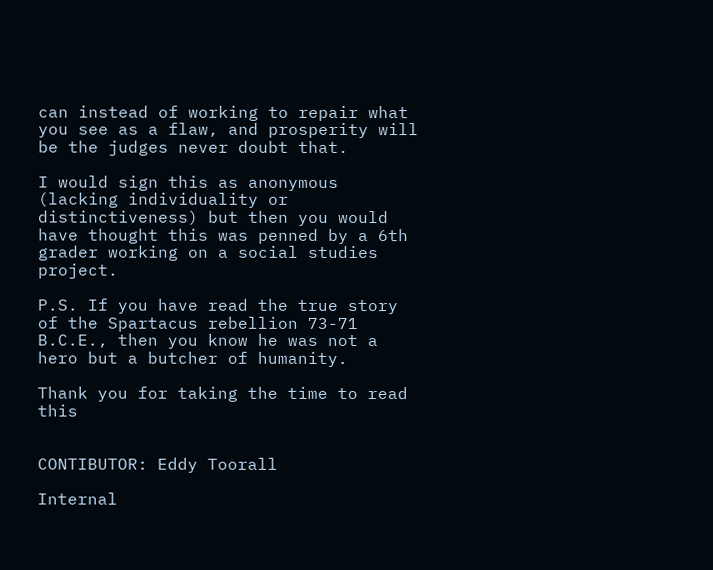can instead of working to repair what you see as a flaw, and prosperity will be the judges never doubt that.

I would sign this as anonymous (lacking individuality or distinctiveness) but then you would have thought this was penned by a 6th grader working on a social studies project.

P.S. If you have read the true story of the Spartacus rebellion 73-71 B.C.E., then you know he was not a hero but a butcher of humanity.

Thank you for taking the time to read this


CONTIBUTOR: Eddy Toorall

Internal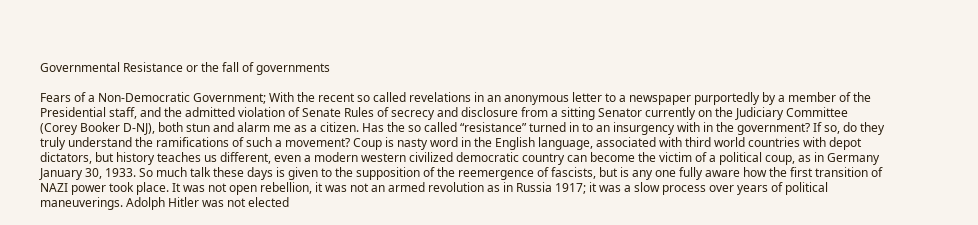Governmental Resistance or the fall of governments

Fears of a Non-Democratic Government; With the recent so called revelations in an anonymous letter to a newspaper purportedly by a member of the Presidential staff, and the admitted violation of Senate Rules of secrecy and disclosure from a sitting Senator currently on the Judiciary Committee (Corey Booker D-NJ), both stun and alarm me as a citizen. Has the so called “resistance” turned in to an insurgency with in the government? If so, do they truly understand the ramifications of such a movement? Coup is nasty word in the English language, associated with third world countries with depot dictators, but history teaches us different, even a modern western civilized democratic country can become the victim of a political coup, as in Germany January 30, 1933. So much talk these days is given to the supposition of the reemergence of fascists, but is any one fully aware how the first transition of NAZI power took place. It was not open rebellion, it was not an armed revolution as in Russia 1917; it was a slow process over years of political maneuverings. Adolph Hitler was not elected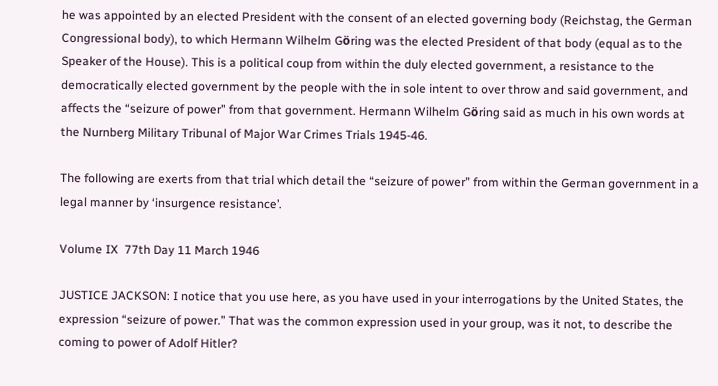he was appointed by an elected President with the consent of an elected governing body (Reichstag, the German Congressional body), to which Hermann Wilhelm Gӧring was the elected President of that body (equal as to the Speaker of the House). This is a political coup from within the duly elected government, a resistance to the democratically elected government by the people with the in sole intent to over throw and said government, and affects the “seizure of power” from that government. Hermann Wilhelm Gӧring said as much in his own words at the Nurnberg Military Tribunal of Major War Crimes Trials 1945-46.

The following are exerts from that trial which detail the “seizure of power” from within the German government in a legal manner by ‘insurgence resistance’.

Volume IX  77th Day 11 March 1946

JUSTICE JACKSON: I notice that you use here, as you have used in your interrogations by the United States, the expression “seizure of power.” That was the common expression used in your group, was it not, to describe the coming to power of Adolf Hitler?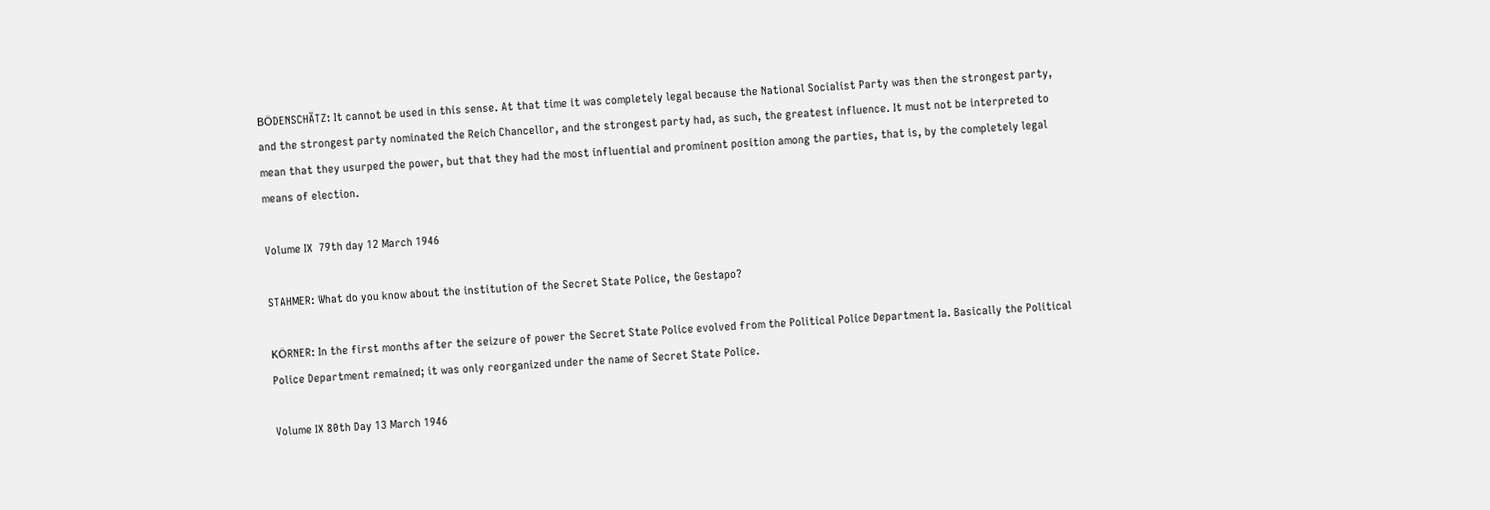BӦDENSCHÄTZ: It cannot be used in this sense. At that time it was completely legal because the National Socialist Party was then the strongest party, and the strongest party nominated the Reich Chancellor, and the strongest party had, as such, the greatest influence. It must not be interpreted to mean that they usurped the power, but that they had the most influential and prominent position among the parties, that is, by the completely legal means of election.

Volume IX  79th day 12 March 1946

STAHMER: What do you know about the institution of the Secret State Police, the Gestapo?

KӦRNER: In the first months after the seizure of power the Secret State Police evolved from the Political Police Department Ia. Basically the Political Police Department remained; it was only reorganized under the name of Secret State Police.

Volume IX 80th Day 13 March 1946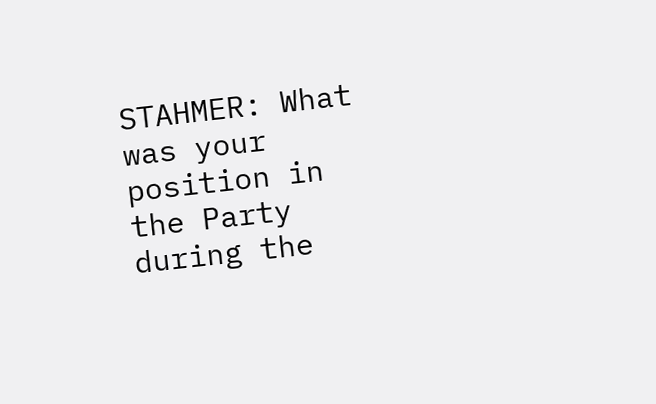STAHMER: What was your position in the Party during the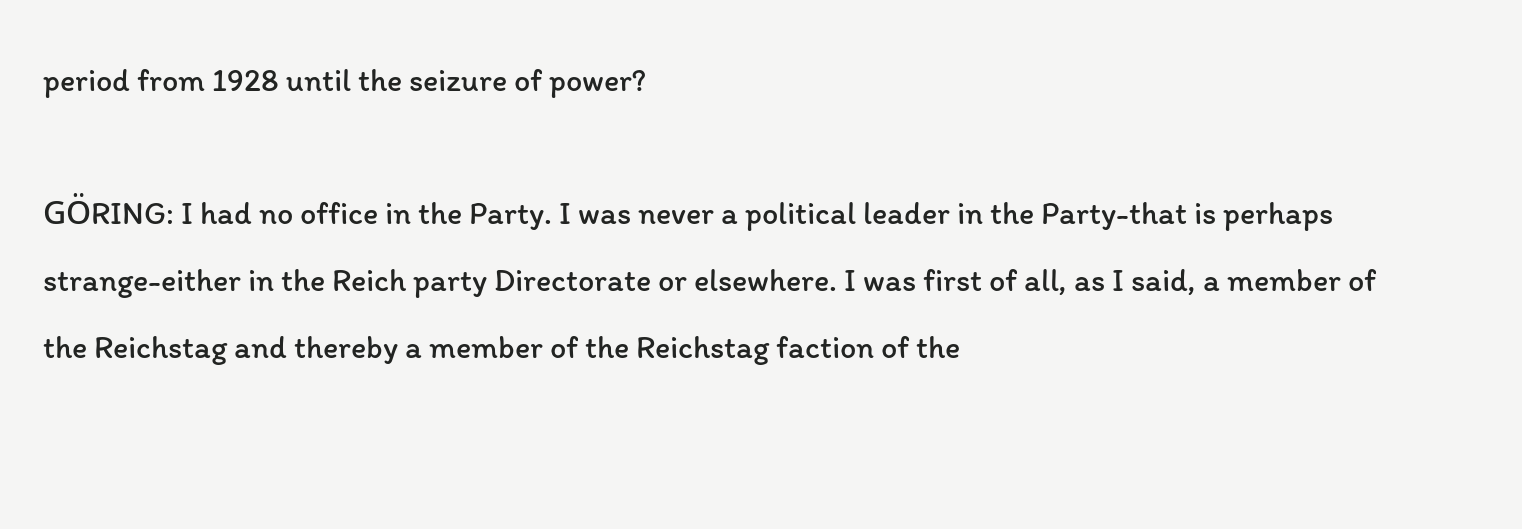period from 1928 until the seizure of power?

GӦRING: I had no office in the Party. I was never a political leader in the Party-that is perhaps strange-either in the Reich party Directorate or elsewhere. I was first of all, as I said, a member of the Reichstag and thereby a member of the Reichstag faction of the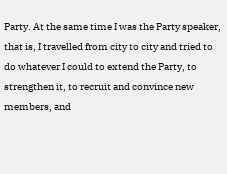Party. At the same time I was the Party speaker, that is, I travelled from city to city and tried to do whatever I could to extend the Party, to strengthen it, to recruit and convince new members, and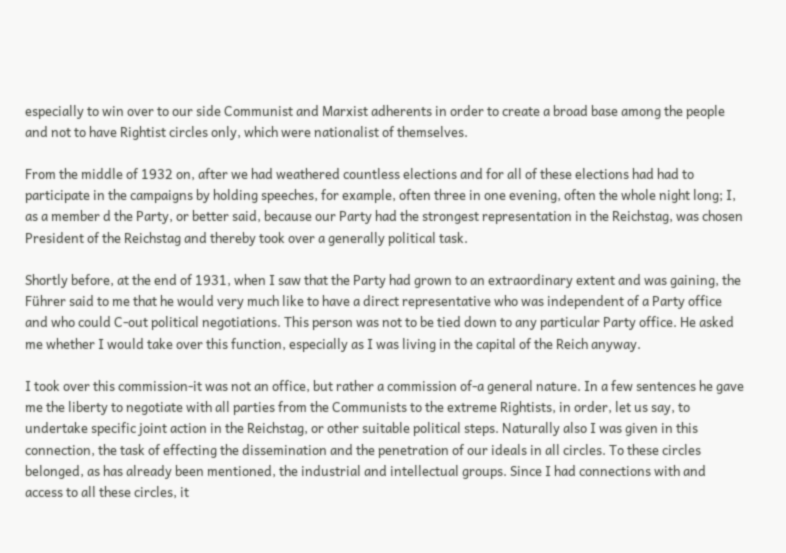especially to win over to our side Communist and Marxist adherents in order to create a broad base among the people and not to have Rightist circles only, which were nationalist of themselves.

From the middle of 1932 on, after we had weathered countless elections and for all of these elections had had to participate in the campaigns by holding speeches, for example, often three in one evening, often the whole night long; I, as a member d the Party, or better said, because our Party had the strongest representation in the Reichstag, was chosen President of the Reichstag and thereby took over a generally political task.

Shortly before, at the end of 1931, when I saw that the Party had grown to an extraordinary extent and was gaining, the Führer said to me that he would very much like to have a direct representative who was independent of a Party office and who could C-out political negotiations. This person was not to be tied down to any particular Party office. He asked me whether I would take over this function, especially as I was living in the capital of the Reich anyway.

I took over this commission-it was not an office, but rather a commission of-a general nature. In a few sentences he gave me the liberty to negotiate with all parties from the Communists to the extreme Rightists, in order, let us say, to undertake specific joint action in the Reichstag, or other suitable political steps. Naturally also I was given in this connection, the task of effecting the dissemination and the penetration of our ideals in all circles. To these circles belonged, as has already been mentioned, the industrial and intellectual groups. Since I had connections with and access to all these circles, it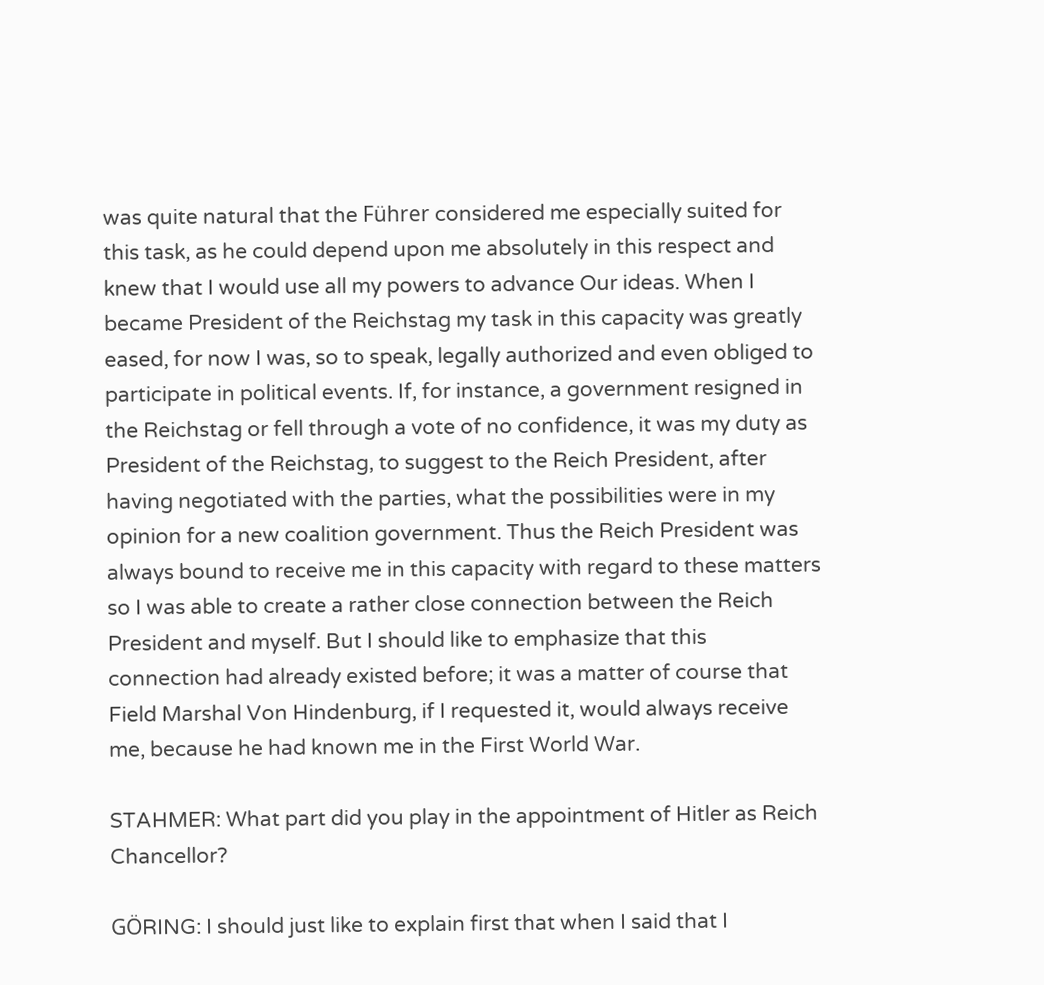was quite natural that the Führer considered me especially suited for this task, as he could depend upon me absolutely in this respect and knew that I would use all my powers to advance Our ideas. When I became President of the Reichstag my task in this capacity was greatly eased, for now I was, so to speak, legally authorized and even obliged to participate in political events. If, for instance, a government resigned in the Reichstag or fell through a vote of no confidence, it was my duty as President of the Reichstag, to suggest to the Reich President, after having negotiated with the parties, what the possibilities were in my opinion for a new coalition government. Thus the Reich President was always bound to receive me in this capacity with regard to these matters so I was able to create a rather close connection between the Reich President and myself. But I should like to emphasize that this connection had already existed before; it was a matter of course that Field Marshal Von Hindenburg, if I requested it, would always receive me, because he had known me in the First World War.

STAHMER: What part did you play in the appointment of Hitler as Reich Chancellor?

GӦRING: I should just like to explain first that when I said that I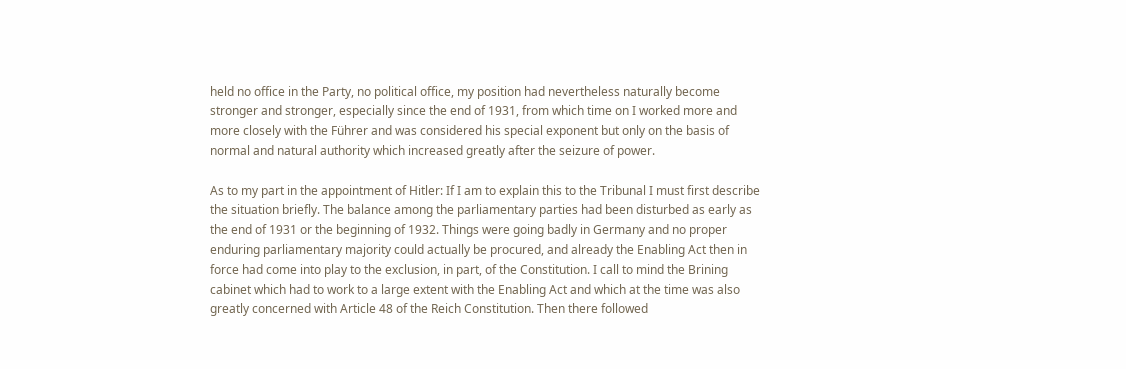held no office in the Party, no political office, my position had nevertheless naturally become stronger and stronger, especially since the end of 1931, from which time on I worked more and more closely with the Führer and was considered his special exponent but only on the basis of normal and natural authority which increased greatly after the seizure of power.

As to my part in the appointment of Hitler: If I am to explain this to the Tribunal I must first describe the situation briefly. The balance among the parliamentary parties had been disturbed as early as the end of 1931 or the beginning of 1932. Things were going badly in Germany and no proper enduring parliamentary majority could actually be procured, and already the Enabling Act then in force had come into play to the exclusion, in part, of the Constitution. I call to mind the Brining cabinet which had to work to a large extent with the Enabling Act and which at the time was also greatly concerned with Article 48 of the Reich Constitution. Then there followed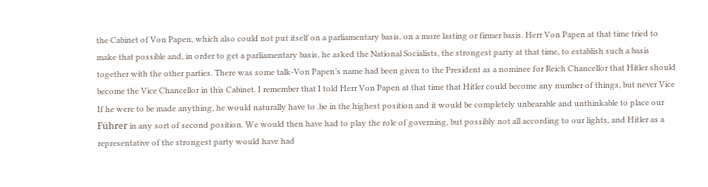the Cabinet of Von Papen, which also could not put itself on a parliamentary basis, on a more lasting or firmer basis. Herr Von Papen at that time tried to make that possible and, in order to get a parliamentary basis, he asked the National Socialists, the strongest party at that time, to establish such a basis together with the other parties. There was some talk-Von Papen’s name had been given to the President as a nominee for Reich Chancellor that Hitler should become the Vice Chancellor in this Cabinet. I remember that I told Herr Von Papen at that time that Hitler could become any number of things, but never Vice If he were to be made anything, he would naturally have to .be in the highest position and it would be completely unbearable and unthinkable to place our Führer in any sort of second position. We would then have had to play the role of governing, but possibly not all according to our lights, and Hitler as a representative of the strongest party would have had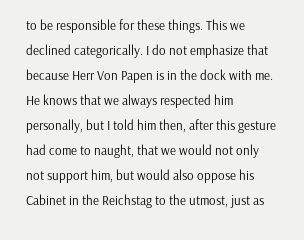to be responsible for these things. This we declined categorically. I do not emphasize that because Herr Von Papen is in the dock with me. He knows that we always respected him personally, but I told him then, after this gesture had come to naught, that we would not only not support him, but would also oppose his Cabinet in the Reichstag to the utmost, just as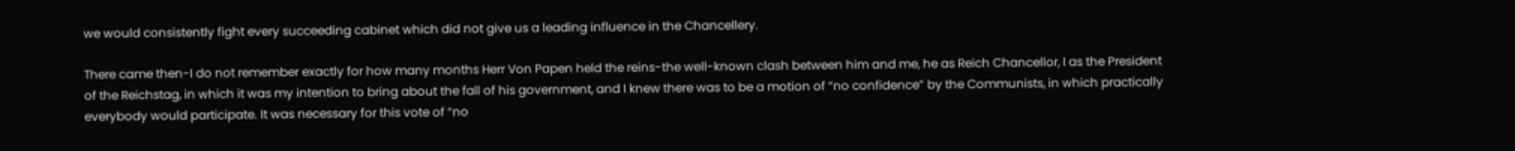we would consistently fight every succeeding cabinet which did not give us a leading influence in the Chancellery.

There came then-I do not remember exactly for how many months Herr Von Papen held the reins-the well-known clash between him and me, he as Reich Chancellor, I as the President of the Reichstag, in which it was my intention to bring about the fall of his government, and I knew there was to be a motion of “no confidence” by the Communists, in which practically everybody would participate. It was necessary for this vote of “no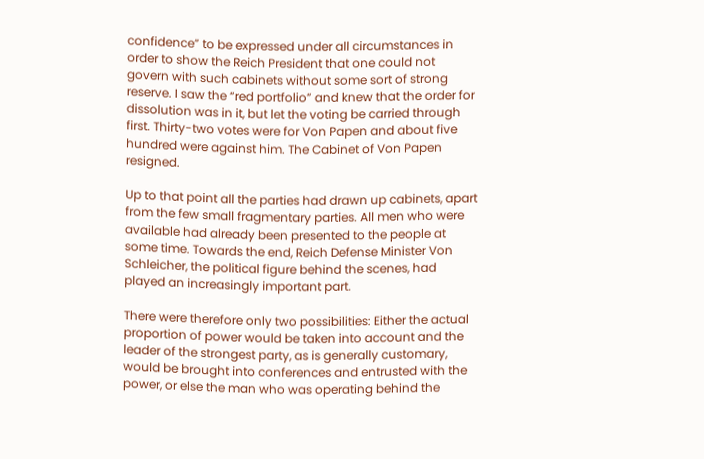confidence” to be expressed under all circumstances in order to show the Reich President that one could not govern with such cabinets without some sort of strong reserve. I saw the “red portfolio” and knew that the order for dissolution was in it, but let the voting be carried through first. Thirty-two votes were for Von Papen and about five hundred were against him. The Cabinet of Von Papen resigned.

Up to that point all the parties had drawn up cabinets, apart from the few small fragmentary parties. All men who were available had already been presented to the people at some time. Towards the end, Reich Defense Minister Von Schleicher, the political figure behind the scenes, had played an increasingly important part.

There were therefore only two possibilities: Either the actual proportion of power would be taken into account and the leader of the strongest party, as is generally customary, would be brought into conferences and entrusted with the power, or else the man who was operating behind the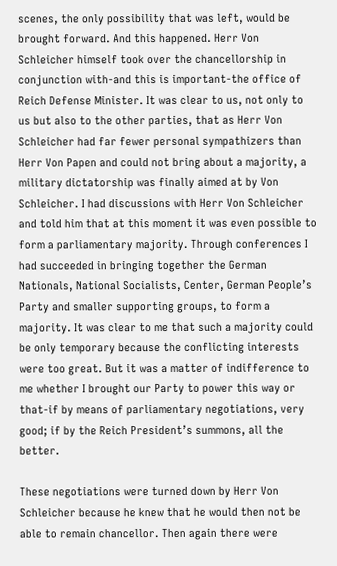scenes, the only possibility that was left, would be brought forward. And this happened. Herr Von Schleicher himself took over the chancellorship in conjunction with-and this is important-the office of Reich Defense Minister. It was clear to us, not only to us but also to the other parties, that as Herr Von Schleicher had far fewer personal sympathizers than Herr Von Papen and could not bring about a majority, a military dictatorship was finally aimed at by Von Schleicher. I had discussions with Herr Von Schleicher and told him that at this moment it was even possible to form a parliamentary majority. Through conferences I had succeeded in bringing together the German Nationals, National Socialists, Center, German People’s Party and smaller supporting groups, to form a majority. It was clear to me that such a majority could be only temporary because the conflicting interests were too great. But it was a matter of indifference to me whether I brought our Party to power this way or that-if by means of parliamentary negotiations, very good; if by the Reich President’s summons, all the better.

These negotiations were turned down by Herr Von Schleicher because he knew that he would then not be able to remain chancellor. Then again there were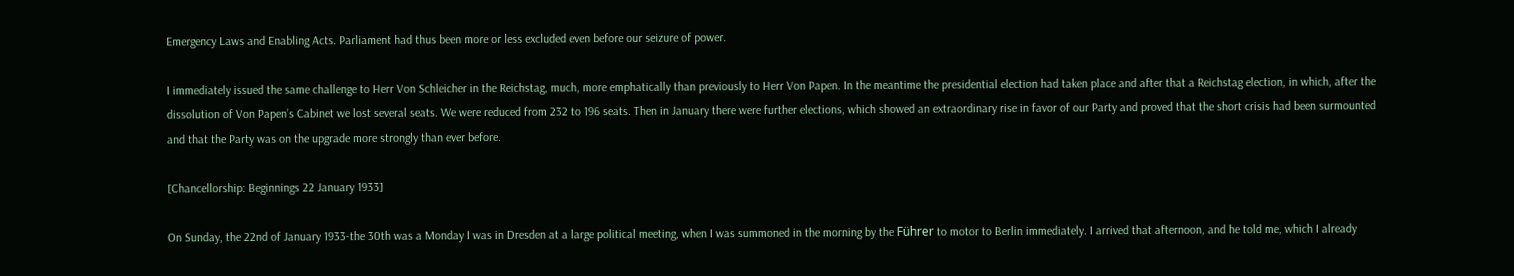Emergency Laws and Enabling Acts. Parliament had thus been more or less excluded even before our seizure of power.

I immediately issued the same challenge to Herr Von Schleicher in the Reichstag, much, more emphatically than previously to Herr Von Papen. In the meantime the presidential election had taken place and after that a Reichstag election, in which, after the dissolution of Von Papen’s Cabinet we lost several seats. We were reduced from 232 to 196 seats. Then in January there were further elections, which showed an extraordinary rise in favor of our Party and proved that the short crisis had been surmounted and that the Party was on the upgrade more strongly than ever before.

[Chancellorship: Beginnings 22 January 1933]

On Sunday, the 22nd of January 1933-the 30th was a Monday I was in Dresden at a large political meeting, when I was summoned in the morning by the Führer to motor to Berlin immediately. I arrived that afternoon, and he told me, which I already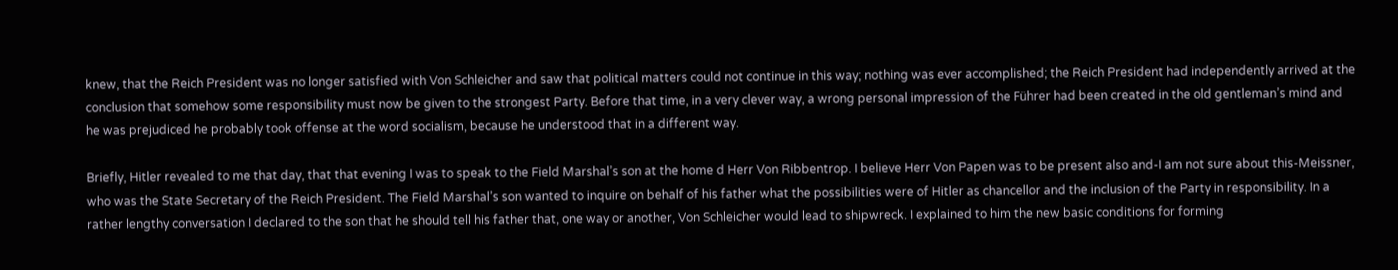knew, that the Reich President was no longer satisfied with Von Schleicher and saw that political matters could not continue in this way; nothing was ever accomplished; the Reich President had independently arrived at the conclusion that somehow some responsibility must now be given to the strongest Party. Before that time, in a very clever way, a wrong personal impression of the Führer had been created in the old gentleman’s mind and he was prejudiced he probably took offense at the word socialism, because he understood that in a different way.

Briefly, Hitler revealed to me that day, that that evening I was to speak to the Field Marshal’s son at the home d Herr Von Ribbentrop. I believe Herr Von Papen was to be present also and-I am not sure about this-Meissner, who was the State Secretary of the Reich President. The Field Marshal’s son wanted to inquire on behalf of his father what the possibilities were of Hitler as chancellor and the inclusion of the Party in responsibility. In a rather lengthy conversation I declared to the son that he should tell his father that, one way or another, Von Schleicher would lead to shipwreck. I explained to him the new basic conditions for forming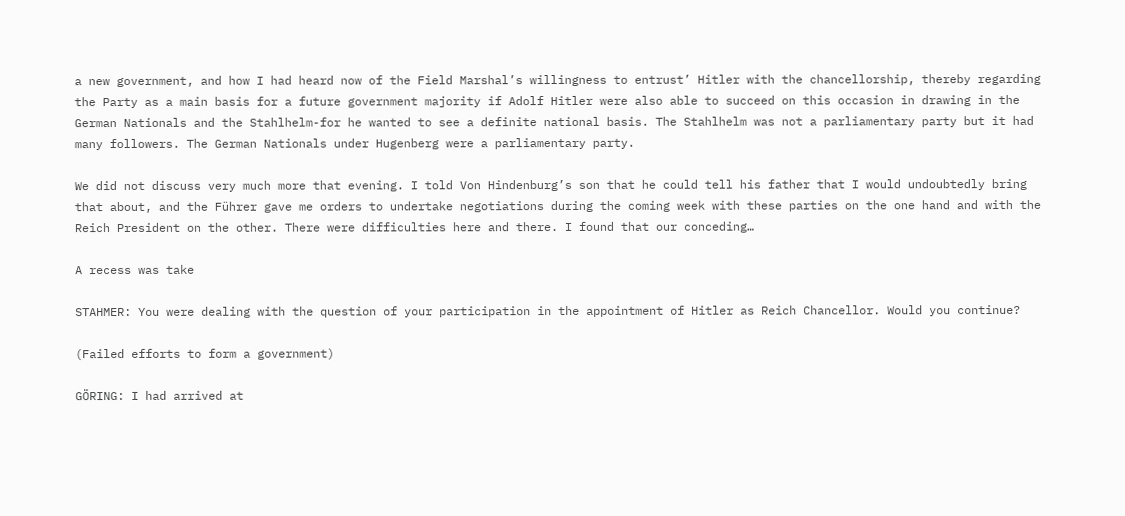a new government, and how I had heard now of the Field Marshal’s willingness to entrust’ Hitler with the chancellorship, thereby regarding the Party as a main basis for a future government majority if Adolf Hitler were also able to succeed on this occasion in drawing in the German Nationals and the Stahlhelm-for he wanted to see a definite national basis. The Stahlhelm was not a parliamentary party but it had many followers. The German Nationals under Hugenberg were a parliamentary party.

We did not discuss very much more that evening. I told Von Hindenburg’s son that he could tell his father that I would undoubtedly bring that about, and the Führer gave me orders to undertake negotiations during the coming week with these parties on the one hand and with the Reich President on the other. There were difficulties here and there. I found that our conceding…

A recess was take

STAHMER: You were dealing with the question of your participation in the appointment of Hitler as Reich Chancellor. Would you continue?

(Failed efforts to form a government)

GÖRING: I had arrived at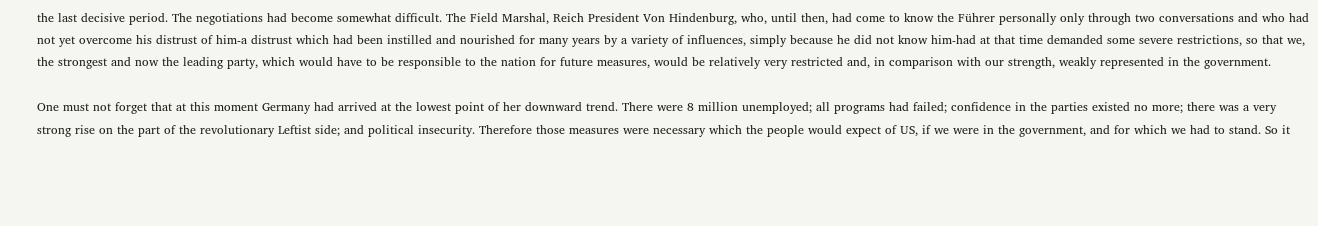the last decisive period. The negotiations had become somewhat difficult. The Field Marshal, Reich President Von Hindenburg, who, until then, had come to know the Führer personally only through two conversations and who had not yet overcome his distrust of him-a distrust which had been instilled and nourished for many years by a variety of influences, simply because he did not know him-had at that time demanded some severe restrictions, so that we, the strongest and now the leading party, which would have to be responsible to the nation for future measures, would be relatively very restricted and, in comparison with our strength, weakly represented in the government.

One must not forget that at this moment Germany had arrived at the lowest point of her downward trend. There were 8 million unemployed; all programs had failed; confidence in the parties existed no more; there was a very strong rise on the part of the revolutionary Leftist side; and political insecurity. Therefore those measures were necessary which the people would expect of US, if we were in the government, and for which we had to stand. So it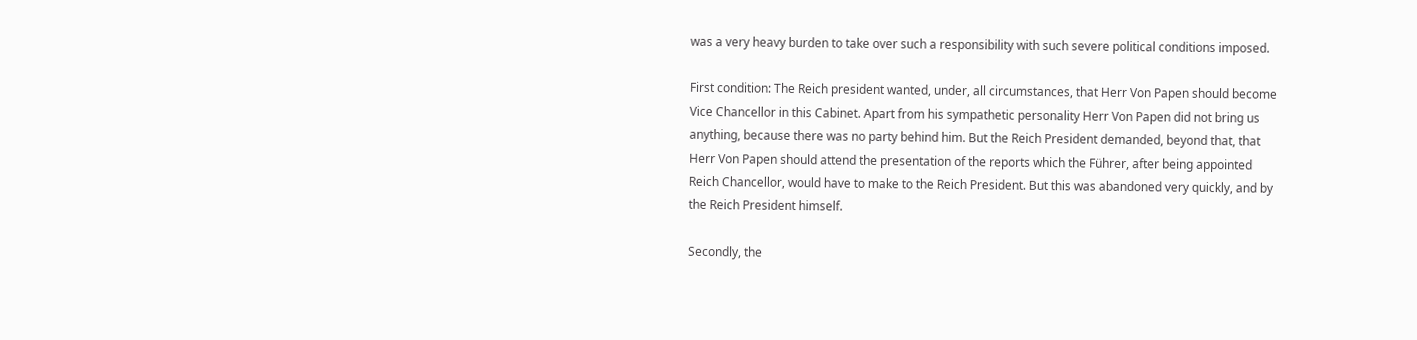was a very heavy burden to take over such a responsibility with such severe political conditions imposed.

First condition: The Reich president wanted, under, all circumstances, that Herr Von Papen should become Vice Chancellor in this Cabinet. Apart from his sympathetic personality Herr Von Papen did not bring us anything, because there was no party behind him. But the Reich President demanded, beyond that, that Herr Von Papen should attend the presentation of the reports which the Führer, after being appointed Reich Chancellor, would have to make to the Reich President. But this was abandoned very quickly, and by the Reich President himself.

Secondly, the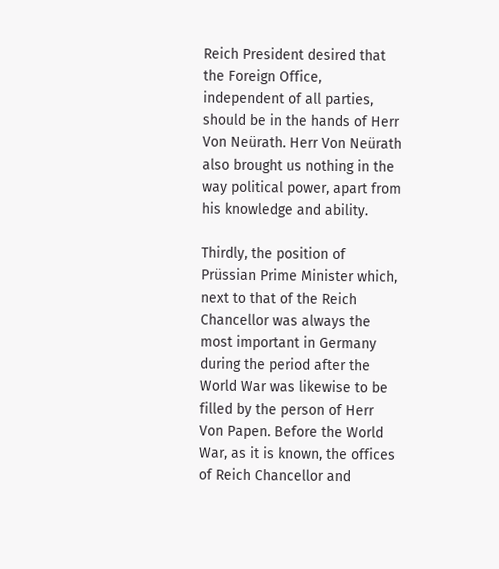Reich President desired that the Foreign Office, independent of all parties, should be in the hands of Herr Von Neürath. Herr Von Neürath also brought us nothing in the way political power, apart from his knowledge and ability.

Thirdly, the position of Prüssian Prime Minister which, next to that of the Reich Chancellor was always the most important in Germany during the period after the World War was likewise to be filled by the person of Herr Von Papen. Before the World War, as it is known, the offices of Reich Chancellor and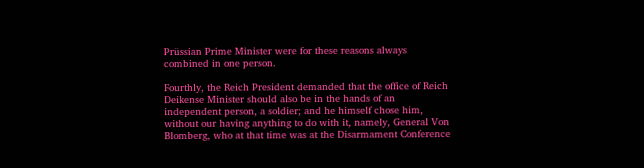Prüssian Prime Minister were for these reasons always combined in one person.

Fourthly, the Reich President demanded that the office of Reich Deikense Minister should also be in the hands of an independent person, a soldier; and he himself chose him, without our having anything to do with it, namely, General Von Blomberg, who at that time was at the Disarmament Conference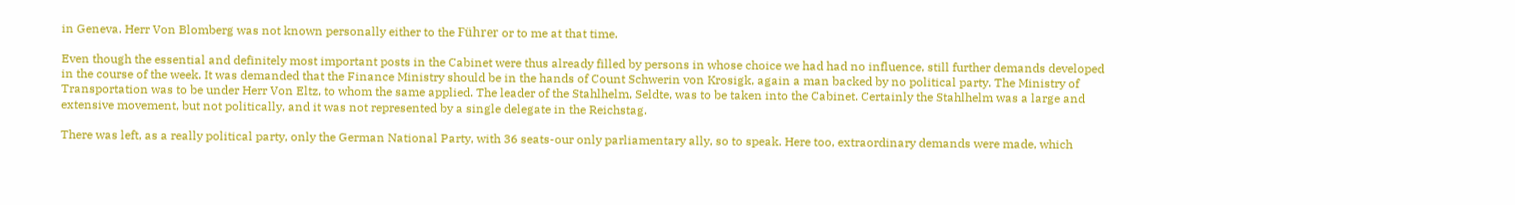in Geneva. Herr Von Blomberg was not known personally either to the Führer or to me at that time.

Even though the essential and definitely most important posts in the Cabinet were thus already filled by persons in whose choice we had had no influence, still further demands developed in the course of the week. It was demanded that the Finance Ministry should be in the hands of Count Schwerin von Krosigk, again a man backed by no political party. The Ministry of Transportation was to be under Herr Von Eltz, to whom the same applied. The leader of the Stahlhelm, Seldte, was to be taken into the Cabinet. Certainly the Stahlhelm was a large and extensive movement, but not politically, and it was not represented by a single delegate in the Reichstag.

There was left, as a really political party, only the German National Party, with 36 seats-our only parliamentary ally, so to speak. Here too, extraordinary demands were made, which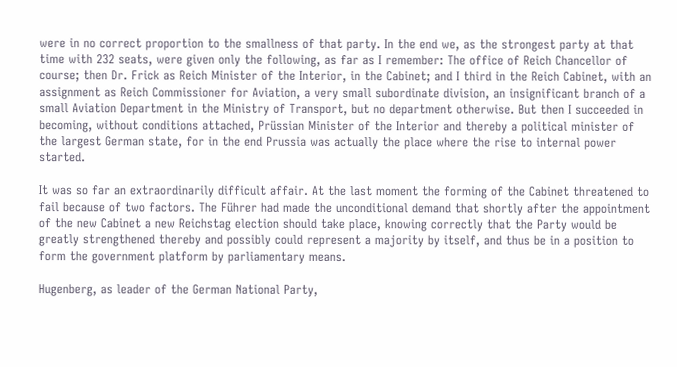were in no correct proportion to the smallness of that party. In the end we, as the strongest party at that time with 232 seats, were given only the following, as far as I remember: The office of Reich Chancellor of course; then Dr. Frick as Reich Minister of the Interior, in the Cabinet; and I third in the Reich Cabinet, with an assignment as Reich Commissioner for Aviation, a very small subordinate division, an insignificant branch of a small Aviation Department in the Ministry of Transport, but no department otherwise. But then I succeeded in becoming, without conditions attached, Prüssian Minister of the Interior and thereby a political minister of the largest German state, for in the end Prussia was actually the place where the rise to internal power started.

It was so far an extraordinarily difficult affair. At the last moment the forming of the Cabinet threatened to fail because of two factors. The Führer had made the unconditional demand that shortly after the appointment of the new Cabinet a new Reichstag election should take place, knowing correctly that the Party would be greatly strengthened thereby and possibly could represent a majority by itself, and thus be in a position to form the government platform by parliamentary means.

Hugenberg, as leader of the German National Party,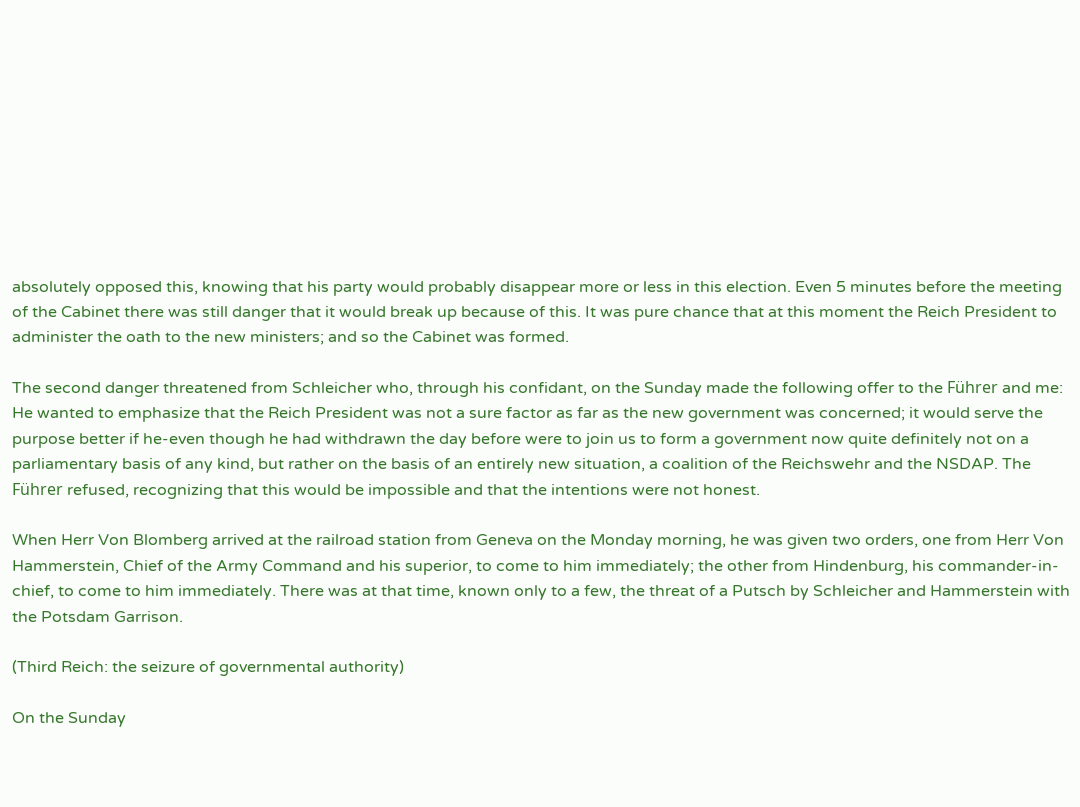absolutely opposed this, knowing that his party would probably disappear more or less in this election. Even 5 minutes before the meeting of the Cabinet there was still danger that it would break up because of this. It was pure chance that at this moment the Reich President to administer the oath to the new ministers; and so the Cabinet was formed.

The second danger threatened from Schleicher who, through his confidant, on the Sunday made the following offer to the Führer and me: He wanted to emphasize that the Reich President was not a sure factor as far as the new government was concerned; it would serve the purpose better if he-even though he had withdrawn the day before were to join us to form a government now quite definitely not on a parliamentary basis of any kind, but rather on the basis of an entirely new situation, a coalition of the Reichswehr and the NSDAP. The Führer refused, recognizing that this would be impossible and that the intentions were not honest.

When Herr Von Blomberg arrived at the railroad station from Geneva on the Monday morning, he was given two orders, one from Herr Von Hammerstein, Chief of the Army Command and his superior, to come to him immediately; the other from Hindenburg, his commander-in-chief, to come to him immediately. There was at that time, known only to a few, the threat of a Putsch by Schleicher and Hammerstein with the Potsdam Garrison.

(Third Reich: the seizure of governmental authority)

On the Sunday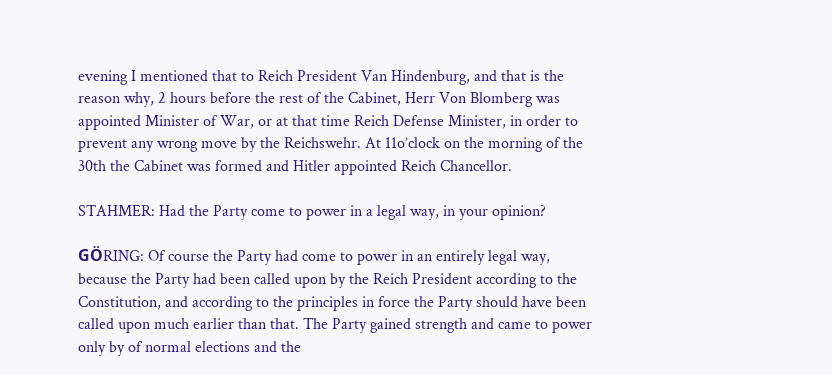evening I mentioned that to Reich President Van Hindenburg, and that is the reason why, 2 hours before the rest of the Cabinet, Herr Von Blomberg was appointed Minister of War, or at that time Reich Defense Minister, in order to prevent any wrong move by the Reichswehr. At 11o’clock on the morning of the 30th the Cabinet was formed and Hitler appointed Reich Chancellor.

STAHMER: Had the Party come to power in a legal way, in your opinion?

GӦRING: Of course the Party had come to power in an entirely legal way, because the Party had been called upon by the Reich President according to the Constitution, and according to the principles in force the Party should have been called upon much earlier than that. The Party gained strength and came to power only by of normal elections and the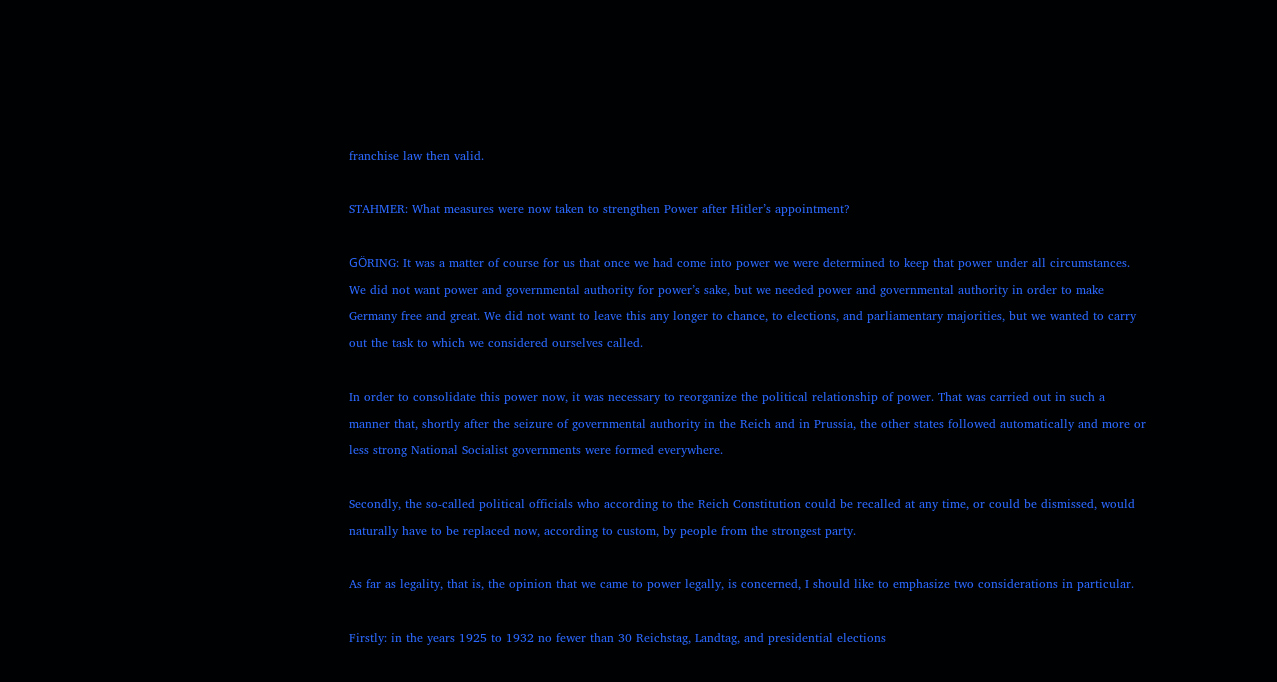franchise law then valid.

STAHMER: What measures were now taken to strengthen Power after Hitler’s appointment?

GӦRING: It was a matter of course for us that once we had come into power we were determined to keep that power under all circumstances. We did not want power and governmental authority for power’s sake, but we needed power and governmental authority in order to make Germany free and great. We did not want to leave this any longer to chance, to elections, and parliamentary majorities, but we wanted to carry out the task to which we considered ourselves called.

In order to consolidate this power now, it was necessary to reorganize the political relationship of power. That was carried out in such a manner that, shortly after the seizure of governmental authority in the Reich and in Prussia, the other states followed automatically and more or less strong National Socialist governments were formed everywhere.

Secondly, the so-called political officials who according to the Reich Constitution could be recalled at any time, or could be dismissed, would naturally have to be replaced now, according to custom, by people from the strongest party.

As far as legality, that is, the opinion that we came to power legally, is concerned, I should like to emphasize two considerations in particular.

Firstly: in the years 1925 to 1932 no fewer than 30 Reichstag, Landtag, and presidential elections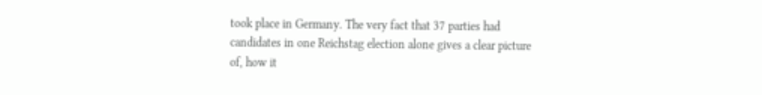took place in Germany. The very fact that 37 parties had candidates in one Reichstag election alone gives a clear picture of, how it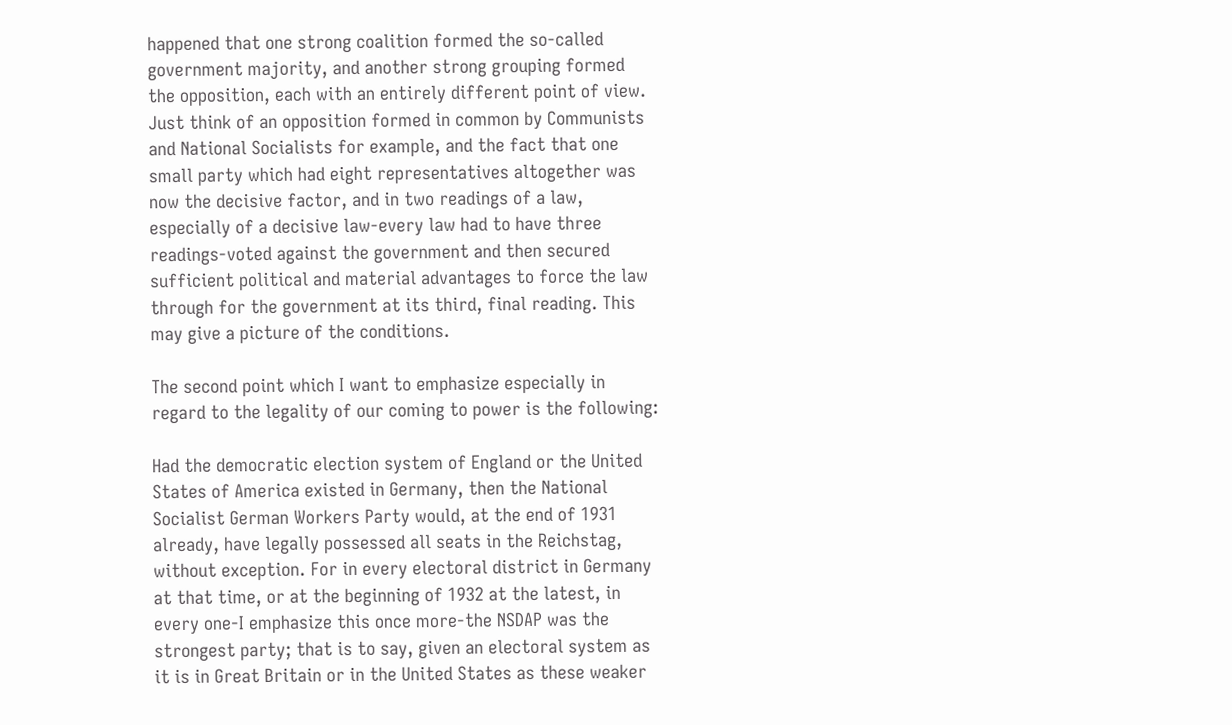happened that one strong coalition formed the so-called government majority, and another strong grouping formed the opposition, each with an entirely different point of view. Just think of an opposition formed in common by Communists and National Socialists for example, and the fact that one small party which had eight representatives altogether was now the decisive factor, and in two readings of a law, especially of a decisive law-every law had to have three readings-voted against the government and then secured sufficient political and material advantages to force the law through for the government at its third, final reading. This may give a picture of the conditions.

The second point which I want to emphasize especially in regard to the legality of our coming to power is the following:

Had the democratic election system of England or the United States of America existed in Germany, then the National Socialist German Workers Party would, at the end of 1931 already, have legally possessed all seats in the Reichstag, without exception. For in every electoral district in Germany at that time, or at the beginning of 1932 at the latest, in every one-I emphasize this once more-the NSDAP was the strongest party; that is to say, given an electoral system as it is in Great Britain or in the United States as these weaker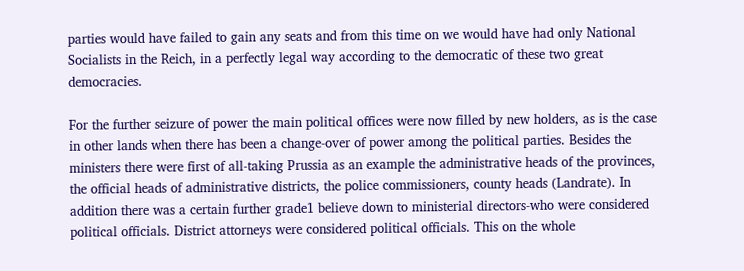parties would have failed to gain any seats and from this time on we would have had only National Socialists in the Reich, in a perfectly legal way according to the democratic of these two great democracies.

For the further seizure of power the main political offices were now filled by new holders, as is the case in other lands when there has been a change-over of power among the political parties. Besides the ministers there were first of all-taking Prussia as an example the administrative heads of the provinces, the official heads of administrative districts, the police commissioners, county heads (Landrate). In addition there was a certain further grade1 believe down to ministerial directors-who were considered political officials. District attorneys were considered political officials. This on the whole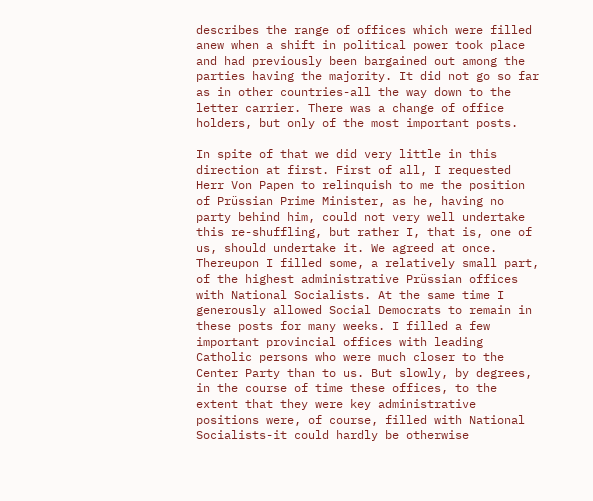describes the range of offices which were filled anew when a shift in political power took place and had previously been bargained out among the parties having the majority. It did not go so far as in other countries-all the way down to the letter carrier. There was a change of office holders, but only of the most important posts.

In spite of that we did very little in this direction at first. First of all, I requested Herr Von Papen to relinquish to me the position of Prüssian Prime Minister, as he, having no party behind him, could not very well undertake this re-shuffling, but rather I, that is, one of us, should undertake it. We agreed at once. Thereupon I filled some, a relatively small part, of the highest administrative Prüssian offices with National Socialists. At the same time I generously allowed Social Democrats to remain in these posts for many weeks. I filled a few important provincial offices with leading Catholic persons who were much closer to the Center Party than to us. But slowly, by degrees, in the course of time these offices, to the extent that they were key administrative positions were, of course, filled with National Socialists-it could hardly be otherwise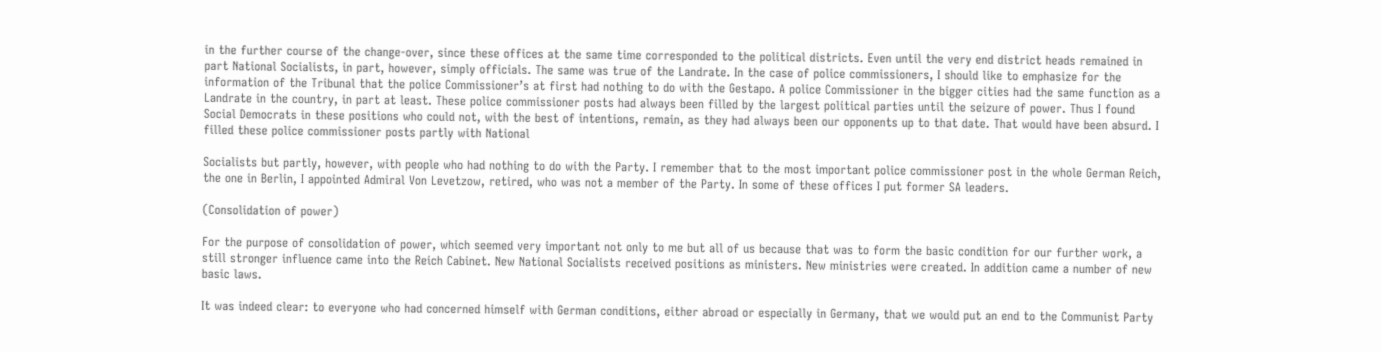in the further course of the change-over, since these offices at the same time corresponded to the political districts. Even until the very end district heads remained in part National Socialists, in part, however, simply officials. The same was true of the Landrate. In the case of police commissioners, I should like to emphasize for the information of the Tribunal that the police Commissioner’s at first had nothing to do with the Gestapo. A police Commissioner in the bigger cities had the same function as a Landrate in the country, in part at least. These police commissioner posts had always been filled by the largest political parties until the seizure of power. Thus I found Social Democrats in these positions who could not, with the best of intentions, remain, as they had always been our opponents up to that date. That would have been absurd. I filled these police commissioner posts partly with National

Socialists but partly, however, with people who had nothing to do with the Party. I remember that to the most important police commissioner post in the whole German Reich, the one in Berlin, I appointed Admiral Von Levetzow, retired, who was not a member of the Party. In some of these offices I put former SA leaders.

(Consolidation of power)

For the purpose of consolidation of power, which seemed very important not only to me but all of us because that was to form the basic condition for our further work, a still stronger influence came into the Reich Cabinet. New National Socialists received positions as ministers. New ministries were created. In addition came a number of new basic laws.

It was indeed clear: to everyone who had concerned himself with German conditions, either abroad or especially in Germany, that we would put an end to the Communist Party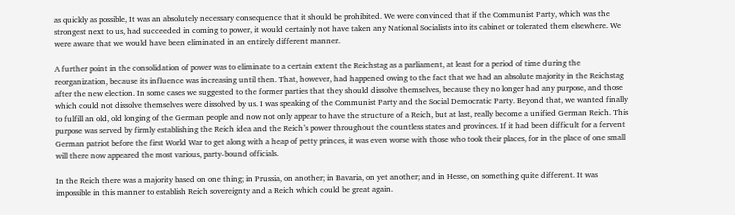as quickly as possible, It was an absolutely necessary consequence that it should be prohibited. We were convinced that if the Communist Party, which was the strongest next to us, had succeeded in coming to power, it would certainly not have taken any National Socialists into its cabinet or tolerated them elsewhere. We were aware that we would have been eliminated in an entirely different manner.

A further point in the consolidation of power was to eliminate to a certain extent the Reichstag as a parliament, at least for a period of time during the reorganization, because its influence was increasing until then. That, however, had happened owing to the fact that we had an absolute majority in the Reichstag after the new election. In some cases we suggested to the former parties that they should dissolve themselves, because they no longer had any purpose, and those which could not dissolve themselves were dissolved by us. I was speaking of the Communist Party and the Social Democratic Party. Beyond that, we wanted finally to fulfill an old, old longing of the German people and now not only appear to have the structure of a Reich, but at last, really become a unified German Reich. This purpose was served by firmly establishing the Reich idea and the Reich’s power throughout the countless states and provinces. If it had been difficult for a fervent German patriot before the first World War to get along with a heap of petty princes, it was even worse with those who took their places, for in the place of one small will there now appeared the most various, party-bound officials.

In the Reich there was a majority based on one thing; in Prussia, on another; in Bavaria, on yet another; and in Hesse, on something quite different. It was impossible in this manner to establish Reich sovereignty and a Reich which could be great again.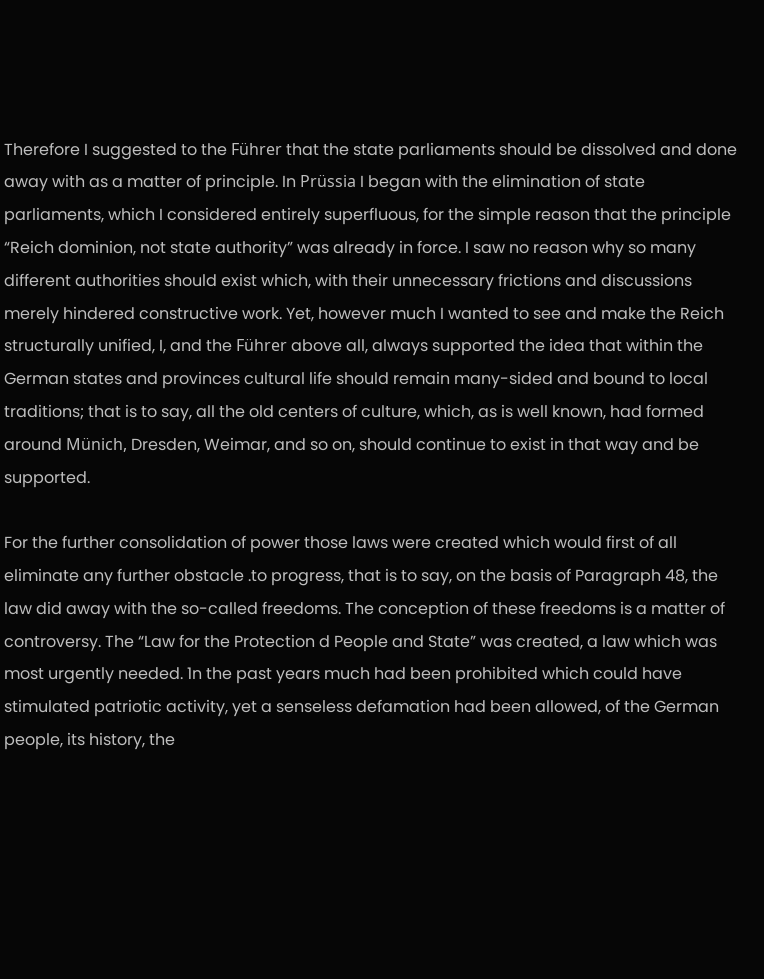Therefore I suggested to the Führer that the state parliaments should be dissolved and done away with as a matter of principle. In Prüssia I began with the elimination of state parliaments, which I considered entirely superfluous, for the simple reason that the principle “Reich dominion, not state authority” was already in force. I saw no reason why so many different authorities should exist which, with their unnecessary frictions and discussions merely hindered constructive work. Yet, however much I wanted to see and make the Reich structurally unified, I, and the Führer above all, always supported the idea that within the German states and provinces cultural life should remain many-sided and bound to local traditions; that is to say, all the old centers of culture, which, as is well known, had formed around Münich, Dresden, Weimar, and so on, should continue to exist in that way and be supported.

For the further consolidation of power those laws were created which would first of all eliminate any further obstacle .to progress, that is to say, on the basis of Paragraph 48, the law did away with the so-called freedoms. The conception of these freedoms is a matter of controversy. The “Law for the Protection d People and State” was created, a law which was most urgently needed. 1n the past years much had been prohibited which could have stimulated patriotic activity, yet a senseless defamation had been allowed, of the German people, its history, the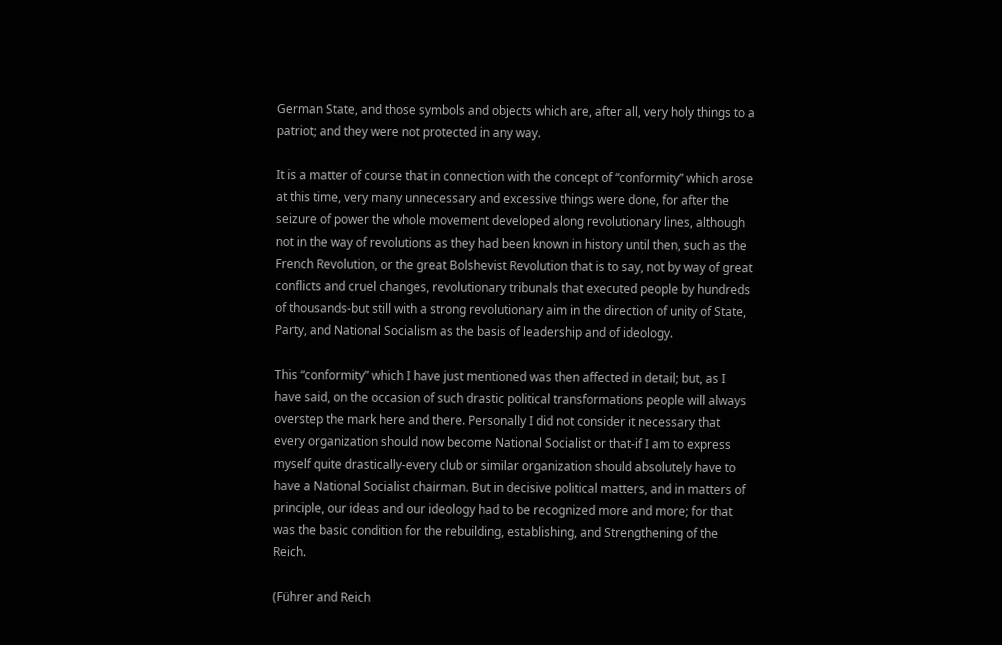German State, and those symbols and objects which are, after all, very holy things to a patriot; and they were not protected in any way.

It is a matter of course that in connection with the concept of “conformity” which arose at this time, very many unnecessary and excessive things were done, for after the seizure of power the whole movement developed along revolutionary lines, although not in the way of revolutions as they had been known in history until then, such as the French Revolution, or the great Bolshevist Revolution that is to say, not by way of great conflicts and cruel changes, revolutionary tribunals that executed people by hundreds of thousands-but still with a strong revolutionary aim in the direction of unity of State, Party, and National Socialism as the basis of leadership and of ideology.

This “conformity” which I have just mentioned was then affected in detail; but, as I have said, on the occasion of such drastic political transformations people will always overstep the mark here and there. Personally I did not consider it necessary that every organization should now become National Socialist or that-if I am to express myself quite drastically-every club or similar organization should absolutely have to have a National Socialist chairman. But in decisive political matters, and in matters of principle, our ideas and our ideology had to be recognized more and more; for that was the basic condition for the rebuilding, establishing, and Strengthening of the Reich.

(Führer and Reich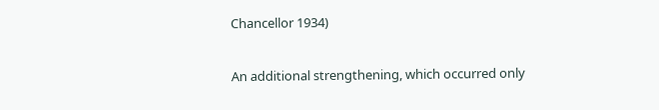Chancellor 1934)

An additional strengthening, which occurred only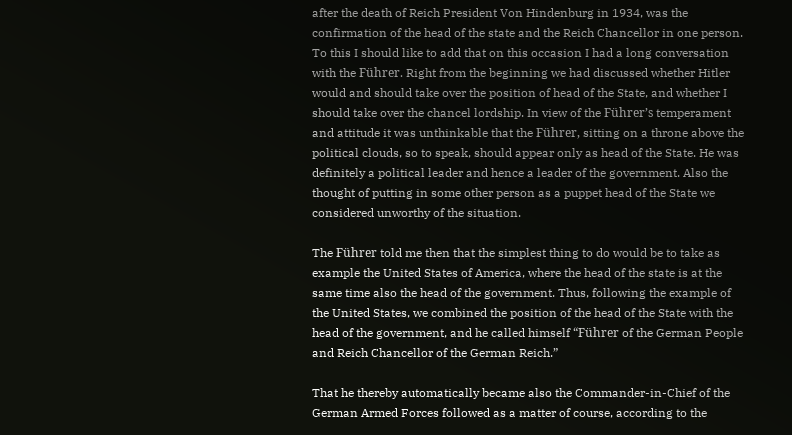after the death of Reich President Von Hindenburg in 1934, was the confirmation of the head of the state and the Reich Chancellor in one person. To this I should like to add that on this occasion I had a long conversation with the Führer. Right from the beginning we had discussed whether Hitler would and should take over the position of head of the State, and whether I should take over the chancel lordship. In view of the Führer’s temperament and attitude it was unthinkable that the Führer, sitting on a throne above the political clouds, so to speak, should appear only as head of the State. He was definitely a political leader and hence a leader of the government. Also the thought of putting in some other person as a puppet head of the State we considered unworthy of the situation.

The Führer told me then that the simplest thing to do would be to take as example the United States of America, where the head of the state is at the same time also the head of the government. Thus, following the example of the United States, we combined the position of the head of the State with the head of the government, and he called himself “Führer of the German People and Reich Chancellor of the German Reich.”

That he thereby automatically became also the Commander-in-Chief of the German Armed Forces followed as a matter of course, according to the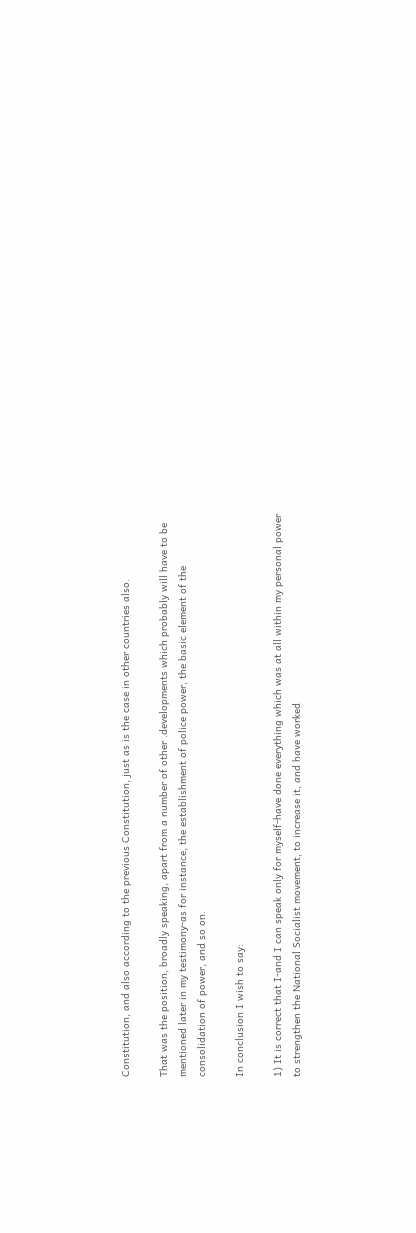Constitution, and also according to the previous Constitution, just as is the case in other countries also.

That was the position, broadly speaking, apart from a number of other .developments which probably will have to be mentioned later in my testimony-as for instance, the establishment of police power, the basic element of the consolidation of power, and so on.

In conclusion I wish to say:

1) It is correct that I-and I can speak only for myself-have done everything which was at all within my personal power to strengthen the National Socialist movement, to increase it, and have worked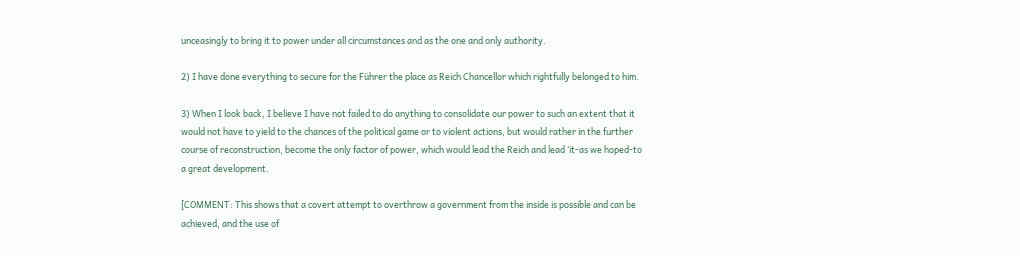unceasingly to bring it to power under all circumstances and as the one and only authority.

2) I have done everything to secure for the Führer the place as Reich Chancellor which rightfully belonged to him.

3) When I look back, I believe I have not failed to do anything to consolidate our power to such an extent that it would not have to yield to the chances of the political game or to violent actions, but would rather in the further course of reconstruction, become the only factor of power, which would lead the Reich and lead ‘it-as we hoped-to a great development.

[COMMENT: This shows that a covert attempt to overthrow a government from the inside is possible and can be achieved, and the use of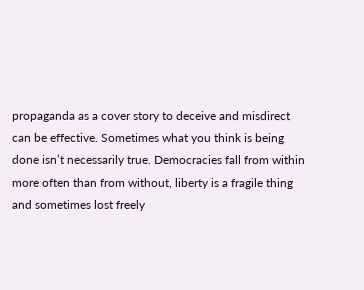propaganda as a cover story to deceive and misdirect can be effective. Sometimes what you think is being done isn’t necessarily true. Democracies fall from within more often than from without, liberty is a fragile thing and sometimes lost freely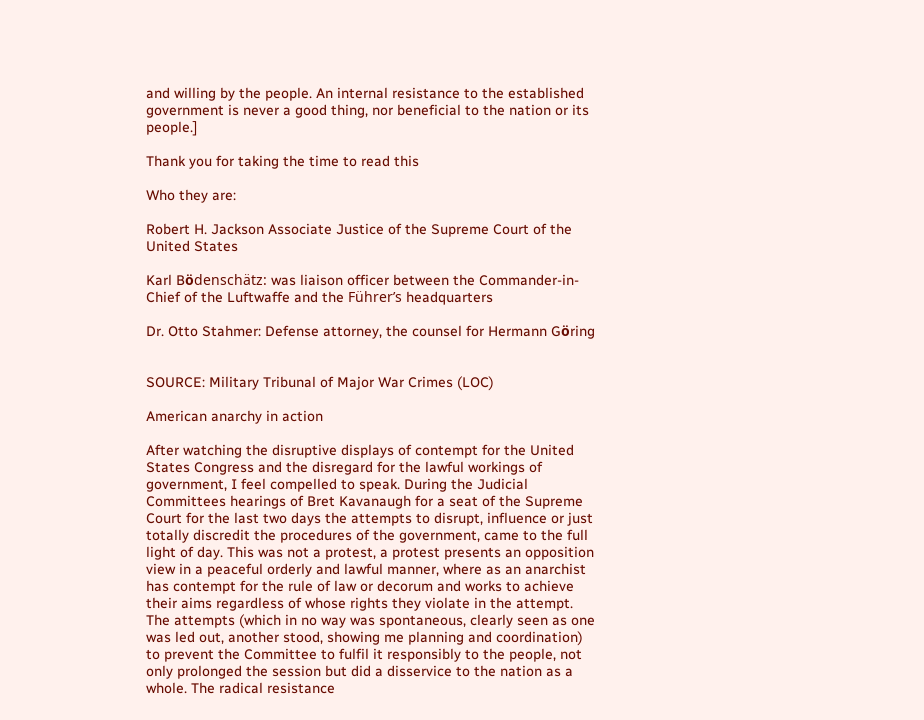and willing by the people. An internal resistance to the established government is never a good thing, nor beneficial to the nation or its people.]

Thank you for taking the time to read this

Who they are:

Robert H. Jackson Associate Justice of the Supreme Court of the United States

Karl Bӧdenschätz: was liaison officer between the Commander-in-Chief of the Luftwaffe and the Führer’s headquarters

Dr. Otto Stahmer: Defense attorney, the counsel for Hermann Gӧring


SOURCE: Military Tribunal of Major War Crimes (LOC)

American anarchy in action

After watching the disruptive displays of contempt for the United States Congress and the disregard for the lawful workings of government, I feel compelled to speak. During the Judicial Committees hearings of Bret Kavanaugh for a seat of the Supreme Court for the last two days the attempts to disrupt, influence or just totally discredit the procedures of the government, came to the full light of day. This was not a protest, a protest presents an opposition view in a peaceful orderly and lawful manner, where as an anarchist has contempt for the rule of law or decorum and works to achieve their aims regardless of whose rights they violate in the attempt. The attempts (which in no way was spontaneous, clearly seen as one was led out, another stood, showing me planning and coordination) to prevent the Committee to fulfil it responsibly to the people, not only prolonged the session but did a disservice to the nation as a whole. The radical resistance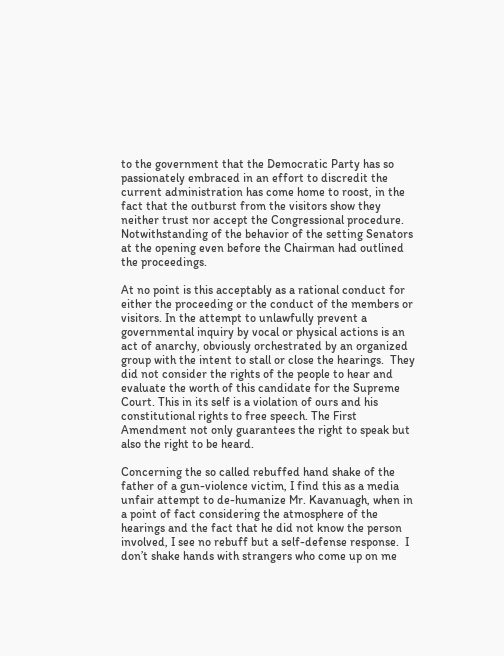to the government that the Democratic Party has so passionately embraced in an effort to discredit the current administration has come home to roost, in the fact that the outburst from the visitors show they neither trust nor accept the Congressional procedure.  Notwithstanding of the behavior of the setting Senators at the opening even before the Chairman had outlined the proceedings.

At no point is this acceptably as a rational conduct for either the proceeding or the conduct of the members or visitors. In the attempt to unlawfully prevent a governmental inquiry by vocal or physical actions is an act of anarchy, obviously orchestrated by an organized group with the intent to stall or close the hearings.  They did not consider the rights of the people to hear and evaluate the worth of this candidate for the Supreme Court. This in its self is a violation of ours and his constitutional rights to free speech. The First Amendment not only guarantees the right to speak but also the right to be heard.

Concerning the so called rebuffed hand shake of the father of a gun-violence victim, I find this as a media unfair attempt to de-humanize Mr. Kavanuagh, when in a point of fact considering the atmosphere of the hearings and the fact that he did not know the person involved, I see no rebuff but a self-defense response.  I don’t shake hands with strangers who come up on me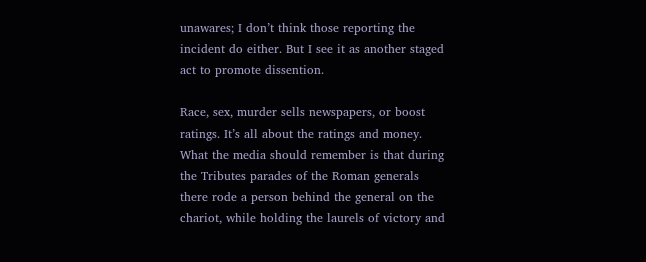unawares; I don’t think those reporting the incident do either. But I see it as another staged act to promote dissention.

Race, sex, murder sells newspapers, or boost ratings. It’s all about the ratings and money. What the media should remember is that during the Tributes parades of the Roman generals there rode a person behind the general on the chariot, while holding the laurels of victory and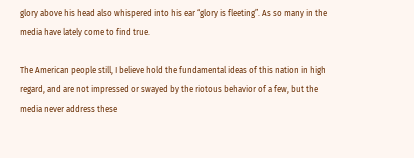glory above his head also whispered into his ear “glory is fleeting”. As so many in the media have lately come to find true.

The American people still, I believe hold the fundamental ideas of this nation in high regard, and are not impressed or swayed by the riotous behavior of a few, but the media never address these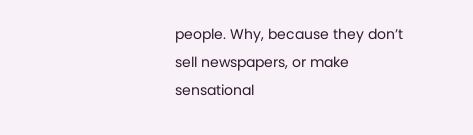people. Why, because they don’t sell newspapers, or make sensational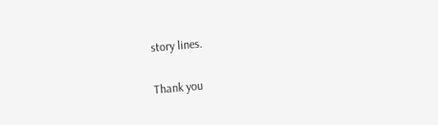story lines.

Thank you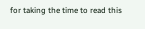for taking the time to read this